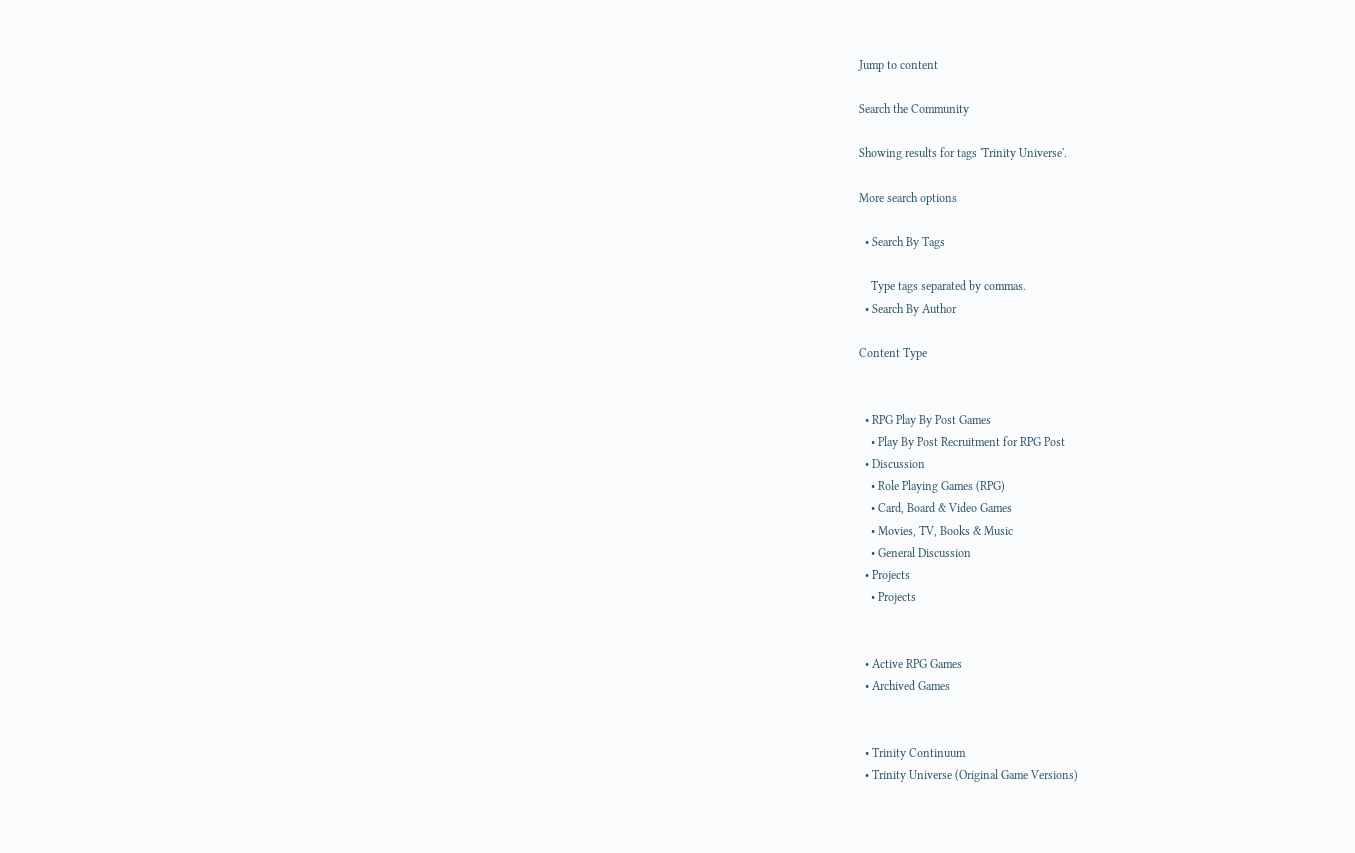Jump to content

Search the Community

Showing results for tags 'Trinity Universe'.

More search options

  • Search By Tags

    Type tags separated by commas.
  • Search By Author

Content Type


  • RPG Play By Post Games
    • Play By Post Recruitment for RPG Post
  • Discussion
    • Role Playing Games (RPG)
    • Card, Board & Video Games
    • Movies, TV, Books & Music
    • General Discussion
  • Projects
    • Projects


  • Active RPG Games
  • Archived Games


  • Trinity Continuum
  • Trinity Universe (Original Game Versions)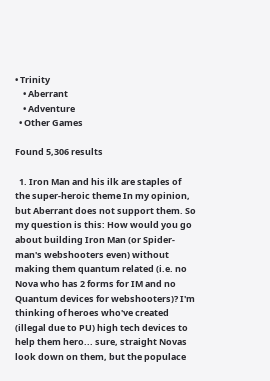• Trinity
    • Aberrant
    • Adventure
  • Other Games

Found 5,306 results

  1. Iron Man and his ilk are staples of the super-heroic theme In my opinion, but Aberrant does not support them. So my question is this: How would you go about building Iron Man (or Spider-man's webshooters even) without making them quantum related (i.e. no Nova who has 2 forms for IM and no Quantum devices for webshooters)? I'm thinking of heroes who've created (illegal due to PU) high tech devices to help them hero... sure, straight Novas look down on them, but the populace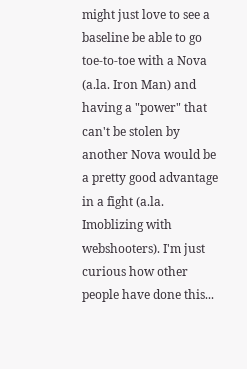might just love to see a baseline be able to go toe-to-toe with a Nova (a.la. Iron Man) and having a "power" that can't be stolen by another Nova would be a pretty good advantage in a fight (a.la. Imoblizing with webshooters). I'm just curious how other people have done this...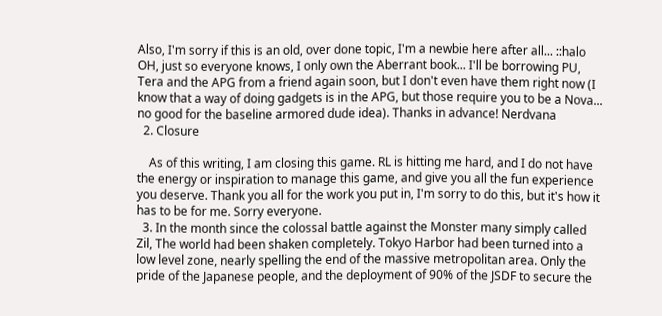Also, I'm sorry if this is an old, over done topic, I'm a newbie here after all... ::halo OH, just so everyone knows, I only own the Aberrant book... I'll be borrowing PU, Tera and the APG from a friend again soon, but I don't even have them right now (I know that a way of doing gadgets is in the APG, but those require you to be a Nova... no good for the baseline armored dude idea). Thanks in advance! Nerdvana
  2. Closure

    As of this writing, I am closing this game. RL is hitting me hard, and I do not have the energy or inspiration to manage this game, and give you all the fun experience you deserve. Thank you all for the work you put in, I'm sorry to do this, but it's how it has to be for me. Sorry everyone.
  3. In the month since the colossal battle against the Monster many simply called Zil, The world had been shaken completely. Tokyo Harbor had been turned into a low level zone, nearly spelling the end of the massive metropolitan area. Only the pride of the Japanese people, and the deployment of 90% of the JSDF to secure the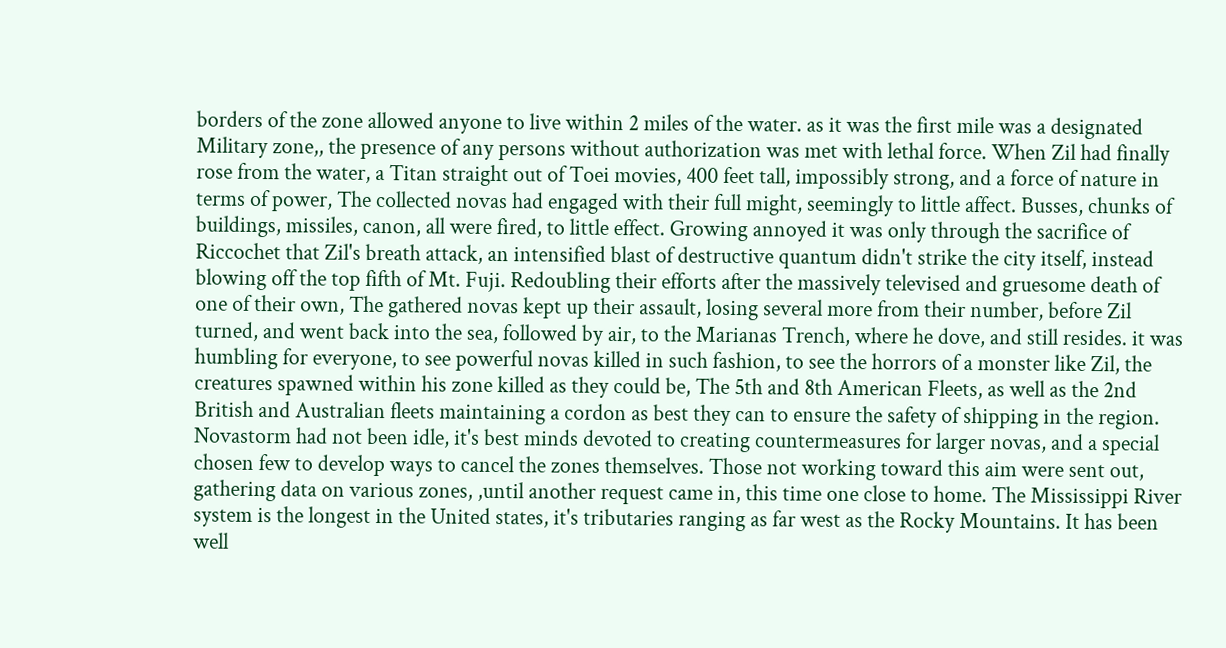borders of the zone allowed anyone to live within 2 miles of the water. as it was the first mile was a designated Military zone,, the presence of any persons without authorization was met with lethal force. When Zil had finally rose from the water, a Titan straight out of Toei movies, 400 feet tall, impossibly strong, and a force of nature in terms of power, The collected novas had engaged with their full might, seemingly to little affect. Busses, chunks of buildings, missiles, canon, all were fired, to little effect. Growing annoyed it was only through the sacrifice of Riccochet that Zil's breath attack, an intensified blast of destructive quantum didn't strike the city itself, instead blowing off the top fifth of Mt. Fuji. Redoubling their efforts after the massively televised and gruesome death of one of their own, The gathered novas kept up their assault, losing several more from their number, before Zil turned, and went back into the sea, followed by air, to the Marianas Trench, where he dove, and still resides. it was humbling for everyone, to see powerful novas killed in such fashion, to see the horrors of a monster like Zil, the creatures spawned within his zone killed as they could be, The 5th and 8th American Fleets, as well as the 2nd British and Australian fleets maintaining a cordon as best they can to ensure the safety of shipping in the region. Novastorm had not been idle, it's best minds devoted to creating countermeasures for larger novas, and a special chosen few to develop ways to cancel the zones themselves. Those not working toward this aim were sent out, gathering data on various zones, ,until another request came in, this time one close to home. The Mississippi River system is the longest in the United states, it's tributaries ranging as far west as the Rocky Mountains. It has been well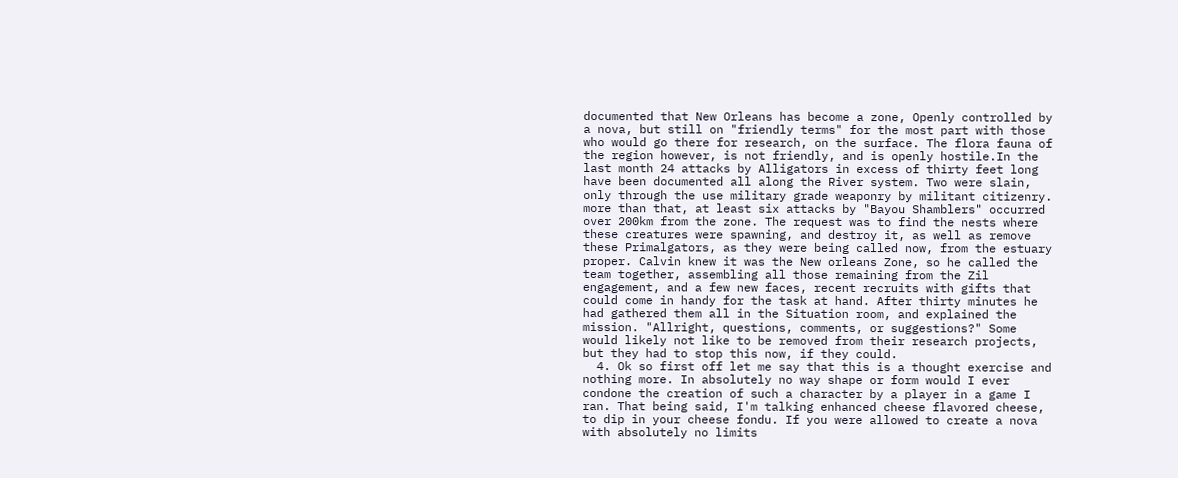documented that New Orleans has become a zone, Openly controlled by a nova, but still on "friendly terms" for the most part with those who would go there for research, on the surface. The flora fauna of the region however, is not friendly, and is openly hostile.In the last month 24 attacks by Alligators in excess of thirty feet long have been documented all along the River system. Two were slain, only through the use military grade weaponry by militant citizenry. more than that, at least six attacks by "Bayou Shamblers" occurred over 200km from the zone. The request was to find the nests where these creatures were spawning, and destroy it, as well as remove these Primalgators, as they were being called now, from the estuary proper. Calvin knew it was the New orleans Zone, so he called the team together, assembling all those remaining from the Zil engagement, and a few new faces, recent recruits with gifts that could come in handy for the task at hand. After thirty minutes he had gathered them all in the Situation room, and explained the mission. "Allright, questions, comments, or suggestions?" Some would likely not like to be removed from their research projects, but they had to stop this now, if they could.
  4. Ok so first off let me say that this is a thought exercise and nothing more. In absolutely no way shape or form would I ever condone the creation of such a character by a player in a game I ran. That being said, I'm talking enhanced cheese flavored cheese, to dip in your cheese fondu. If you were allowed to create a nova with absolutely no limits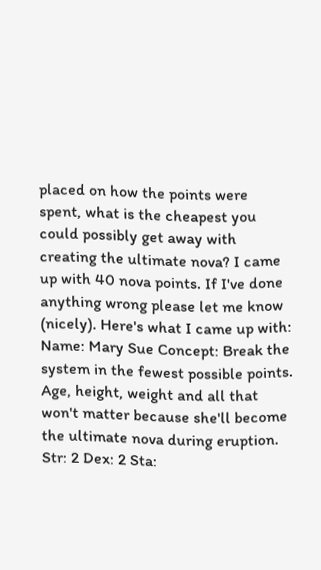placed on how the points were spent, what is the cheapest you could possibly get away with creating the ultimate nova? I came up with 40 nova points. If I've done anything wrong please let me know (nicely). Here's what I came up with: Name: Mary Sue Concept: Break the system in the fewest possible points. Age, height, weight and all that won't matter because she'll become the ultimate nova during eruption. Str: 2 Dex: 2 Sta: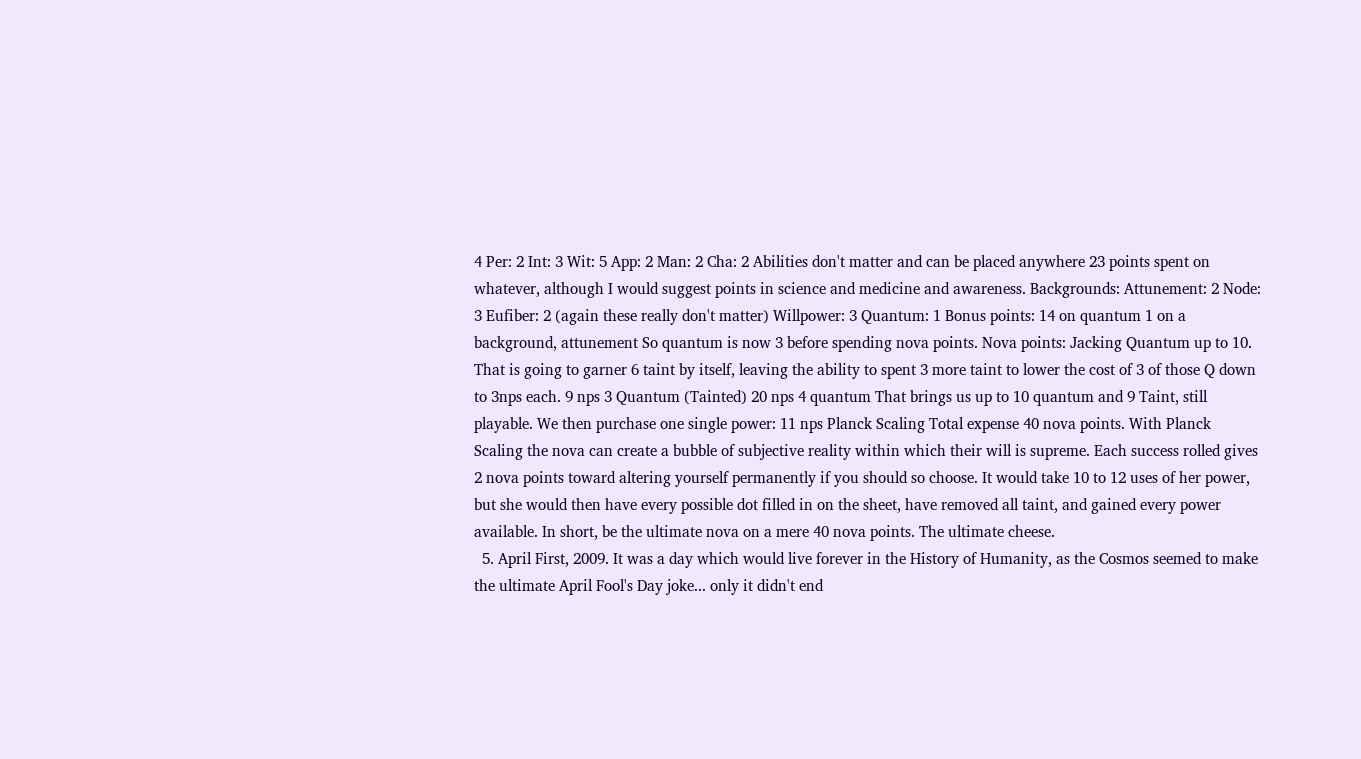4 Per: 2 Int: 3 Wit: 5 App: 2 Man: 2 Cha: 2 Abilities don't matter and can be placed anywhere 23 points spent on whatever, although I would suggest points in science and medicine and awareness. Backgrounds: Attunement: 2 Node: 3 Eufiber: 2 (again these really don't matter) Willpower: 3 Quantum: 1 Bonus points: 14 on quantum 1 on a background, attunement So quantum is now 3 before spending nova points. Nova points: Jacking Quantum up to 10. That is going to garner 6 taint by itself, leaving the ability to spent 3 more taint to lower the cost of 3 of those Q down to 3nps each. 9 nps 3 Quantum (Tainted) 20 nps 4 quantum That brings us up to 10 quantum and 9 Taint, still playable. We then purchase one single power: 11 nps Planck Scaling Total expense 40 nova points. With Planck Scaling the nova can create a bubble of subjective reality within which their will is supreme. Each success rolled gives 2 nova points toward altering yourself permanently if you should so choose. It would take 10 to 12 uses of her power, but she would then have every possible dot filled in on the sheet, have removed all taint, and gained every power available. In short, be the ultimate nova on a mere 40 nova points. The ultimate cheese.
  5. April First, 2009. It was a day which would live forever in the History of Humanity, as the Cosmos seemed to make the ultimate April Fool's Day joke... only it didn't end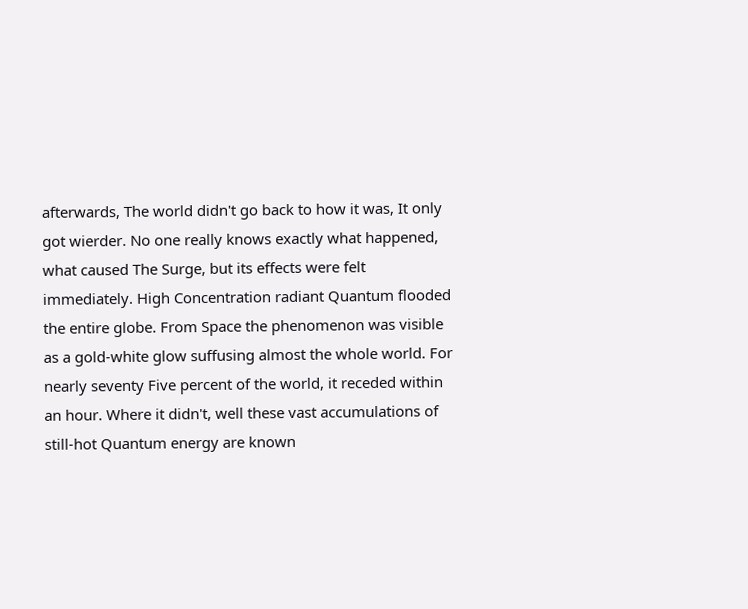afterwards, The world didn't go back to how it was, It only got wierder. No one really knows exactly what happened, what caused The Surge, but its effects were felt immediately. High Concentration radiant Quantum flooded the entire globe. From Space the phenomenon was visible as a gold-white glow suffusing almost the whole world. For nearly seventy Five percent of the world, it receded within an hour. Where it didn't, well these vast accumulations of still-hot Quantum energy are known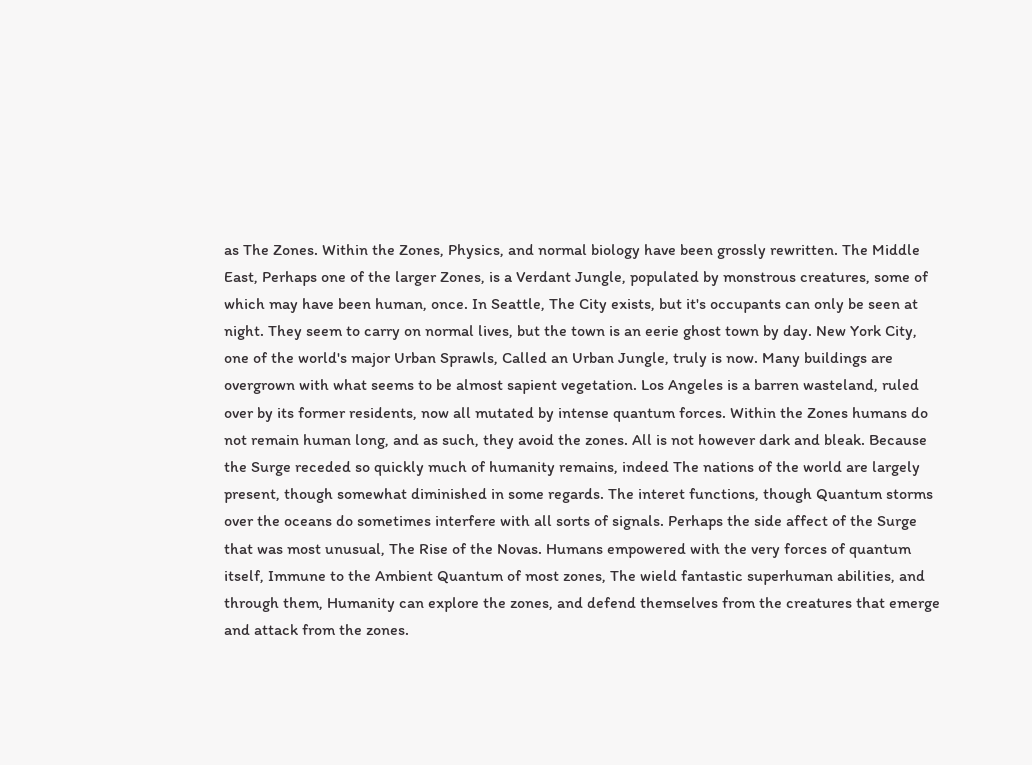as The Zones. Within the Zones, Physics, and normal biology have been grossly rewritten. The Middle East, Perhaps one of the larger Zones, is a Verdant Jungle, populated by monstrous creatures, some of which may have been human, once. In Seattle, The City exists, but it's occupants can only be seen at night. They seem to carry on normal lives, but the town is an eerie ghost town by day. New York City, one of the world's major Urban Sprawls, Called an Urban Jungle, truly is now. Many buildings are overgrown with what seems to be almost sapient vegetation. Los Angeles is a barren wasteland, ruled over by its former residents, now all mutated by intense quantum forces. Within the Zones humans do not remain human long, and as such, they avoid the zones. All is not however dark and bleak. Because the Surge receded so quickly much of humanity remains, indeed The nations of the world are largely present, though somewhat diminished in some regards. The interet functions, though Quantum storms over the oceans do sometimes interfere with all sorts of signals. Perhaps the side affect of the Surge that was most unusual, The Rise of the Novas. Humans empowered with the very forces of quantum itself, Immune to the Ambient Quantum of most zones, The wield fantastic superhuman abilities, and through them, Humanity can explore the zones, and defend themselves from the creatures that emerge and attack from the zones.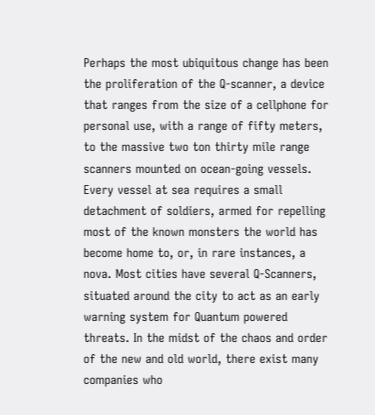Perhaps the most ubiquitous change has been the proliferation of the Q-scanner, a device that ranges from the size of a cellphone for personal use, with a range of fifty meters, to the massive two ton thirty mile range scanners mounted on ocean-going vessels. Every vessel at sea requires a small detachment of soldiers, armed for repelling most of the known monsters the world has become home to, or, in rare instances, a nova. Most cities have several Q-Scanners, situated around the city to act as an early warning system for Quantum powered threats. In the midst of the chaos and order of the new and old world, there exist many companies who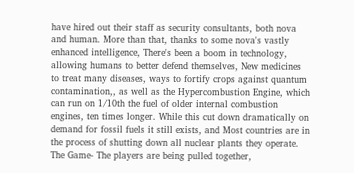have hired out their staff as security consultants, both nova and human. More than that, thanks to some nova's vastly enhanced intelligence, There's been a boom in technology, allowing humans to better defend themselves, New medicines to treat many diseases, ways to fortify crops against quantum contamination,, as well as the Hypercombustion Engine, which can run on 1/10th the fuel of older internal combustion engines, ten times longer. While this cut down dramatically on demand for fossil fuels it still exists, and Most countries are in the process of shutting down all nuclear plants they operate. The Game- The players are being pulled together,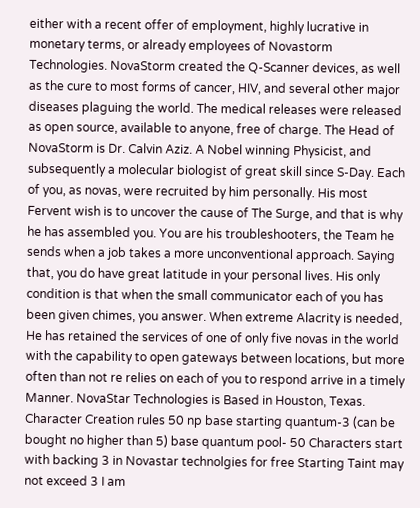either with a recent offer of employment, highly lucrative in monetary terms, or already employees of Novastorm Technologies. NovaStorm created the Q-Scanner devices, as well as the cure to most forms of cancer, HIV, and several other major diseases plaguing the world. The medical releases were released as open source, available to anyone, free of charge. The Head of NovaStorm is Dr. Calvin Aziz. A Nobel winning Physicist, and subsequently a molecular biologist of great skill since S-Day. Each of you, as novas, were recruited by him personally. His most Fervent wish is to uncover the cause of The Surge, and that is why he has assembled you. You are his troubleshooters, the Team he sends when a job takes a more unconventional approach. Saying that, you do have great latitude in your personal lives. His only condition is that when the small communicator each of you has been given chimes, you answer. When extreme Alacrity is needed, He has retained the services of one of only five novas in the world with the capability to open gateways between locations, but more often than not re relies on each of you to respond arrive in a timely Manner. NovaStar Technologies is Based in Houston, Texas. Character Creation rules 50 np base starting quantum-3 (can be bought no higher than 5) base quantum pool- 50 Characters start with backing 3 in Novastar technolgies for free Starting Taint may not exceed 3 I am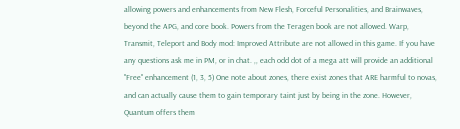allowing powers and enhancements from New Flesh, Forceful Personalities, and Brainwaves, beyond the APG, and core book. Powers from the Teragen book are not allowed. Warp, Transmit, Teleport and Body mod: Improved Attribute are not allowed in this game. If you have any questions ask me in PM, or in chat. ,, each odd dot of a mega att will provide an additional "Free" enhancement (1, 3, 5) One note about zones, there exist zones that ARE harmful to novas, and can actually cause them to gain temporary taint just by being in the zone. However, Quantum offers them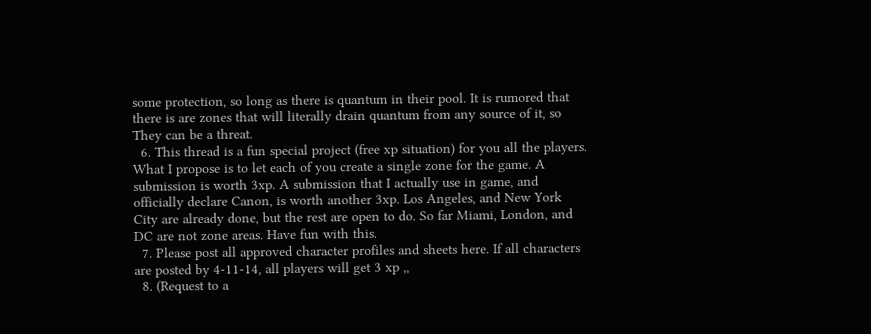some protection, so long as there is quantum in their pool. It is rumored that there is are zones that will literally drain quantum from any source of it, so They can be a threat.
  6. This thread is a fun special project (free xp situation) for you all the players. What I propose is to let each of you create a single zone for the game. A submission is worth 3xp. A submission that I actually use in game, and officially declare Canon, is worth another 3xp. Los Angeles, and New York City are already done, but the rest are open to do. So far Miami, London, and DC are not zone areas. Have fun with this.
  7. Please post all approved character profiles and sheets here. If all characters are posted by 4-11-14, all players will get 3 xp ,,
  8. (Request to a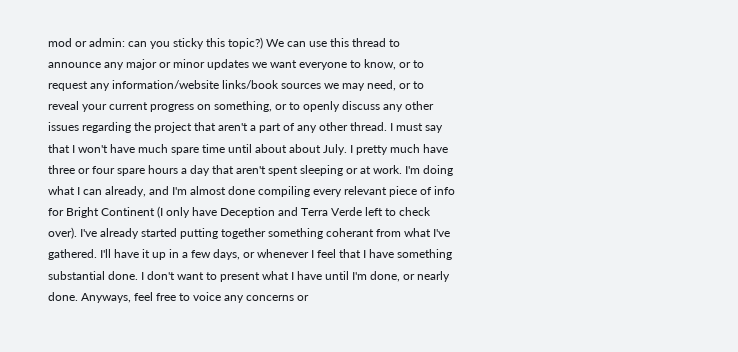mod or admin: can you sticky this topic?) We can use this thread to announce any major or minor updates we want everyone to know, or to request any information/website links/book sources we may need, or to reveal your current progress on something, or to openly discuss any other issues regarding the project that aren't a part of any other thread. I must say that I won't have much spare time until about about July. I pretty much have three or four spare hours a day that aren't spent sleeping or at work. I'm doing what I can already, and I'm almost done compiling every relevant piece of info for Bright Continent (I only have Deception and Terra Verde left to check over). I've already started putting together something coherant from what I've gathered. I'll have it up in a few days, or whenever I feel that I have something substantial done. I don't want to present what I have until I'm done, or nearly done. Anyways, feel free to voice any concerns or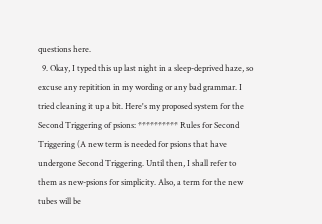questions here.
  9. Okay, I typed this up last night in a sleep-deprived haze, so excuse any repitition in my wording or any bad grammar. I tried cleaning it up a bit. Here's my proposed system for the Second Triggering of psions: ********** Rules for Second Triggering (A new term is needed for psions that have undergone Second Triggering. Until then, I shall refer to them as new-psions for simplicity. Also, a term for the new tubes will be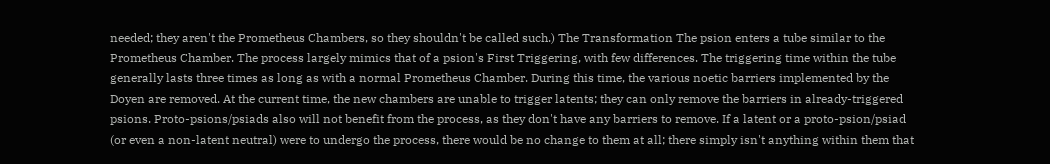needed; they aren't the Prometheus Chambers, so they shouldn't be called such.) The Transformation The psion enters a tube similar to the Prometheus Chamber. The process largely mimics that of a psion's First Triggering, with few differences. The triggering time within the tube generally lasts three times as long as with a normal Prometheus Chamber. During this time, the various noetic barriers implemented by the Doyen are removed. At the current time, the new chambers are unable to trigger latents; they can only remove the barriers in already-triggered psions. Proto-psions/psiads also will not benefit from the process, as they don't have any barriers to remove. If a latent or a proto-psion/psiad (or even a non-latent neutral) were to undergo the process, there would be no change to them at all; there simply isn't anything within them that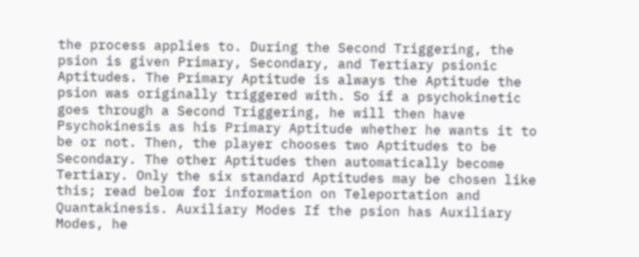the process applies to. During the Second Triggering, the psion is given Primary, Secondary, and Tertiary psionic Aptitudes. The Primary Aptitude is always the Aptitude the psion was originally triggered with. So if a psychokinetic goes through a Second Triggering, he will then have Psychokinesis as his Primary Aptitude whether he wants it to be or not. Then, the player chooses two Aptitudes to be Secondary. The other Aptitudes then automatically become Tertiary. Only the six standard Aptitudes may be chosen like this; read below for information on Teleportation and Quantakinesis. Auxiliary Modes If the psion has Auxiliary Modes, he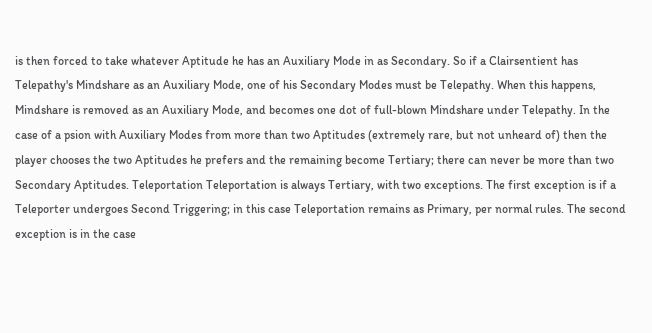is then forced to take whatever Aptitude he has an Auxiliary Mode in as Secondary. So if a Clairsentient has Telepathy's Mindshare as an Auxiliary Mode, one of his Secondary Modes must be Telepathy. When this happens, Mindshare is removed as an Auxiliary Mode, and becomes one dot of full-blown Mindshare under Telepathy. In the case of a psion with Auxiliary Modes from more than two Aptitudes (extremely rare, but not unheard of) then the player chooses the two Aptitudes he prefers and the remaining become Tertiary; there can never be more than two Secondary Aptitudes. Teleportation Teleportation is always Tertiary, with two exceptions. The first exception is if a Teleporter undergoes Second Triggering; in this case Teleportation remains as Primary, per normal rules. The second exception is in the case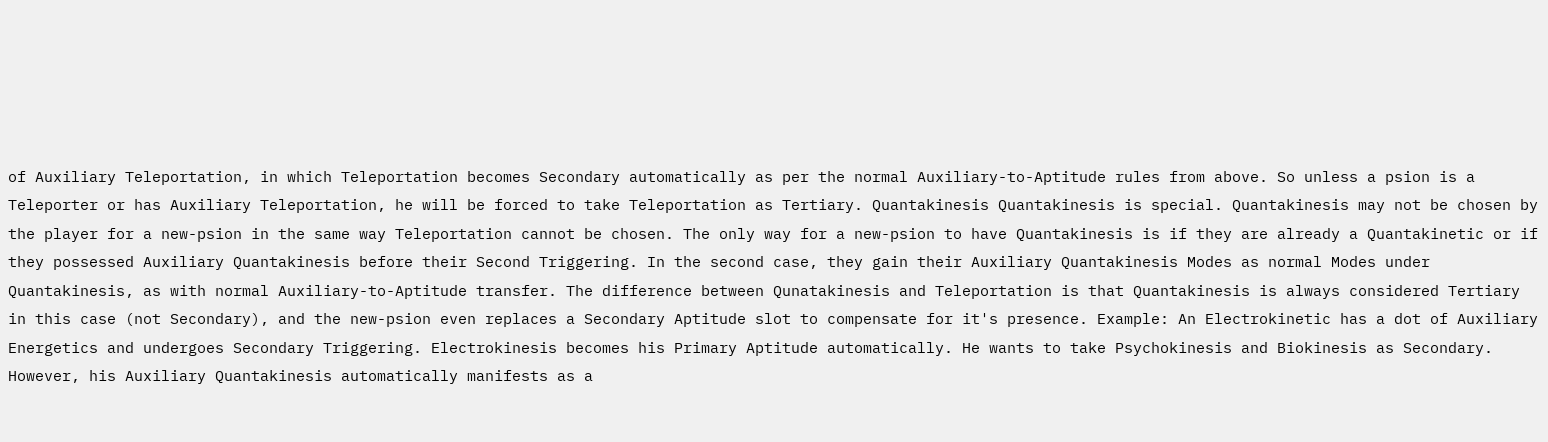of Auxiliary Teleportation, in which Teleportation becomes Secondary automatically as per the normal Auxiliary-to-Aptitude rules from above. So unless a psion is a Teleporter or has Auxiliary Teleportation, he will be forced to take Teleportation as Tertiary. Quantakinesis Quantakinesis is special. Quantakinesis may not be chosen by the player for a new-psion in the same way Teleportation cannot be chosen. The only way for a new-psion to have Quantakinesis is if they are already a Quantakinetic or if they possessed Auxiliary Quantakinesis before their Second Triggering. In the second case, they gain their Auxiliary Quantakinesis Modes as normal Modes under Quantakinesis, as with normal Auxiliary-to-Aptitude transfer. The difference between Qunatakinesis and Teleportation is that Quantakinesis is always considered Tertiary in this case (not Secondary), and the new-psion even replaces a Secondary Aptitude slot to compensate for it's presence. Example: An Electrokinetic has a dot of Auxiliary Energetics and undergoes Secondary Triggering. Electrokinesis becomes his Primary Aptitude automatically. He wants to take Psychokinesis and Biokinesis as Secondary. However, his Auxiliary Quantakinesis automatically manifests as a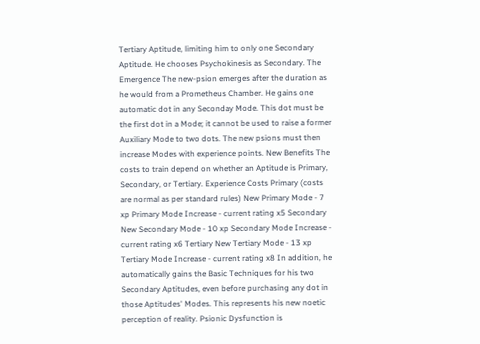Tertiary Aptitude, limiting him to only one Secondary Aptitude. He chooses Psychokinesis as Secondary. The Emergence The new-psion emerges after the duration as he would from a Prometheus Chamber. He gains one automatic dot in any Seconday Mode. This dot must be the first dot in a Mode; it cannot be used to raise a former Auxiliary Mode to two dots. The new psions must then increase Modes with experience points. New Benefits The costs to train depend on whether an Aptitude is Primary, Secondary, or Tertiary. Experience Costs Primary (costs are normal as per standard rules) New Primary Mode - 7 xp Primary Mode Increase - current rating x5 Secondary New Secondary Mode - 10 xp Secondary Mode Increase - current rating x6 Tertiary New Tertiary Mode - 13 xp Tertiary Mode Increase - current rating x8 In addition, he automatically gains the Basic Techniques for his two Secondary Aptitudes, even before purchasing any dot in those Aptitudes' Modes. This represents his new noetic perception of reality. Psionic Dysfunction is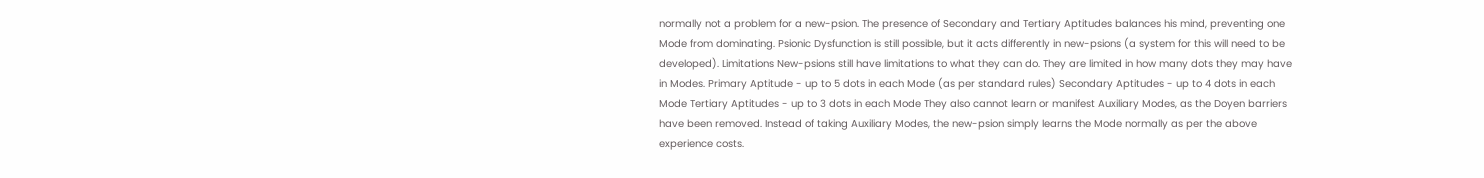normally not a problem for a new-psion. The presence of Secondary and Tertiary Aptitudes balances his mind, preventing one Mode from dominating. Psionic Dysfunction is still possible, but it acts differently in new-psions (a system for this will need to be developed). Limitations New-psions still have limitations to what they can do. They are limited in how many dots they may have in Modes. Primary Aptitude - up to 5 dots in each Mode (as per standard rules) Secondary Aptitudes - up to 4 dots in each Mode Tertiary Aptitudes - up to 3 dots in each Mode They also cannot learn or manifest Auxiliary Modes, as the Doyen barriers have been removed. Instead of taking Auxiliary Modes, the new-psion simply learns the Mode normally as per the above experience costs.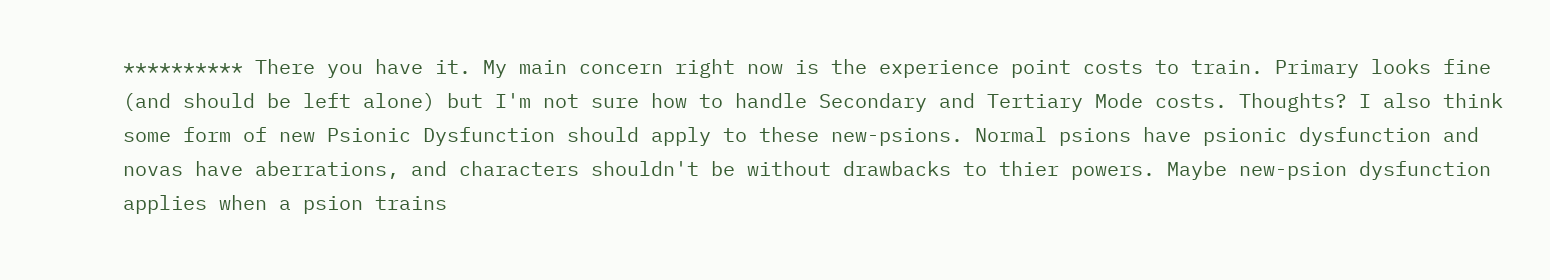********** There you have it. My main concern right now is the experience point costs to train. Primary looks fine (and should be left alone) but I'm not sure how to handle Secondary and Tertiary Mode costs. Thoughts? I also think some form of new Psionic Dysfunction should apply to these new-psions. Normal psions have psionic dysfunction and novas have aberrations, and characters shouldn't be without drawbacks to thier powers. Maybe new-psion dysfunction applies when a psion trains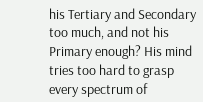his Tertiary and Secondary too much, and not his Primary enough? His mind tries too hard to grasp every spectrum of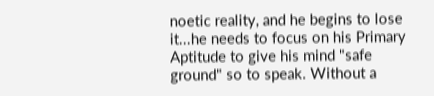noetic reality, and he begins to lose it...he needs to focus on his Primary Aptitude to give his mind "safe ground" so to speak. Without a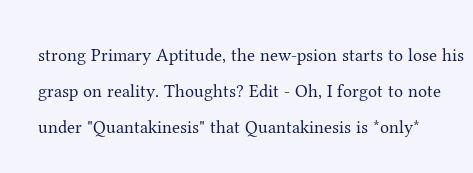strong Primary Aptitude, the new-psion starts to lose his grasp on reality. Thoughts? Edit - Oh, I forgot to note under "Quantakinesis" that Quantakinesis is *only*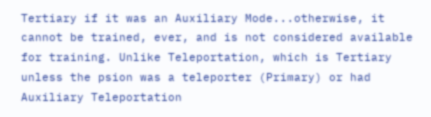Tertiary if it was an Auxiliary Mode...otherwise, it cannot be trained, ever, and is not considered available for training. Unlike Teleportation, which is Tertiary unless the psion was a teleporter (Primary) or had Auxiliary Teleportation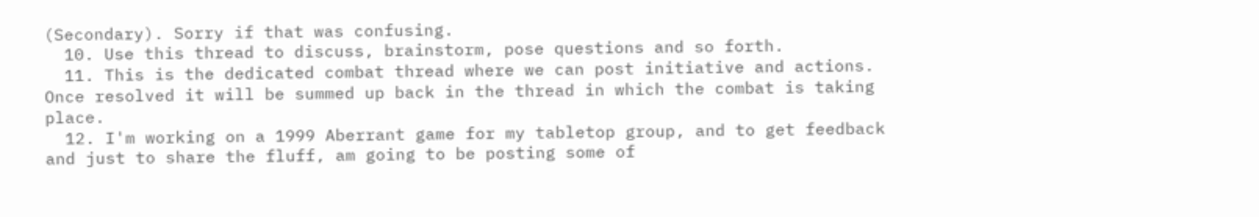(Secondary). Sorry if that was confusing.
  10. Use this thread to discuss, brainstorm, pose questions and so forth.
  11. This is the dedicated combat thread where we can post initiative and actions. Once resolved it will be summed up back in the thread in which the combat is taking place.
  12. I'm working on a 1999 Aberrant game for my tabletop group, and to get feedback and just to share the fluff, am going to be posting some of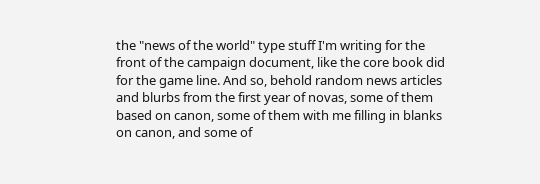the "news of the world" type stuff I'm writing for the front of the campaign document, like the core book did for the game line. And so, behold random news articles and blurbs from the first year of novas, some of them based on canon, some of them with me filling in blanks on canon, and some of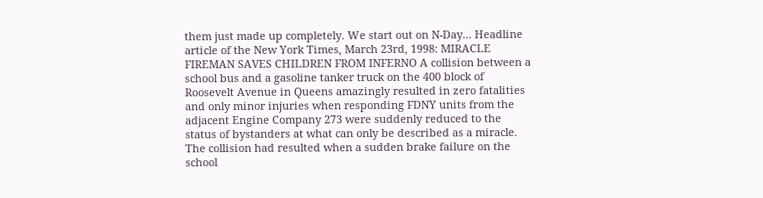them just made up completely. We start out on N-Day... Headline article of the New York Times, March 23rd, 1998: MIRACLE FIREMAN SAVES CHILDREN FROM INFERNO A collision between a school bus and a gasoline tanker truck on the 400 block of Roosevelt Avenue in Queens amazingly resulted in zero fatalities and only minor injuries when responding FDNY units from the adjacent Engine Company 273 were suddenly reduced to the status of bystanders at what can only be described as a miracle. The collision had resulted when a sudden brake failure on the school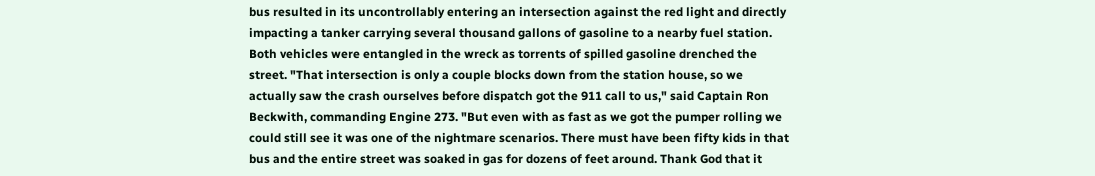bus resulted in its uncontrollably entering an intersection against the red light and directly impacting a tanker carrying several thousand gallons of gasoline to a nearby fuel station. Both vehicles were entangled in the wreck as torrents of spilled gasoline drenched the street. "That intersection is only a couple blocks down from the station house, so we actually saw the crash ourselves before dispatch got the 911 call to us," said Captain Ron Beckwith, commanding Engine 273. "But even with as fast as we got the pumper rolling we could still see it was one of the nightmare scenarios. There must have been fifty kids in that bus and the entire street was soaked in gas for dozens of feet around. Thank God that it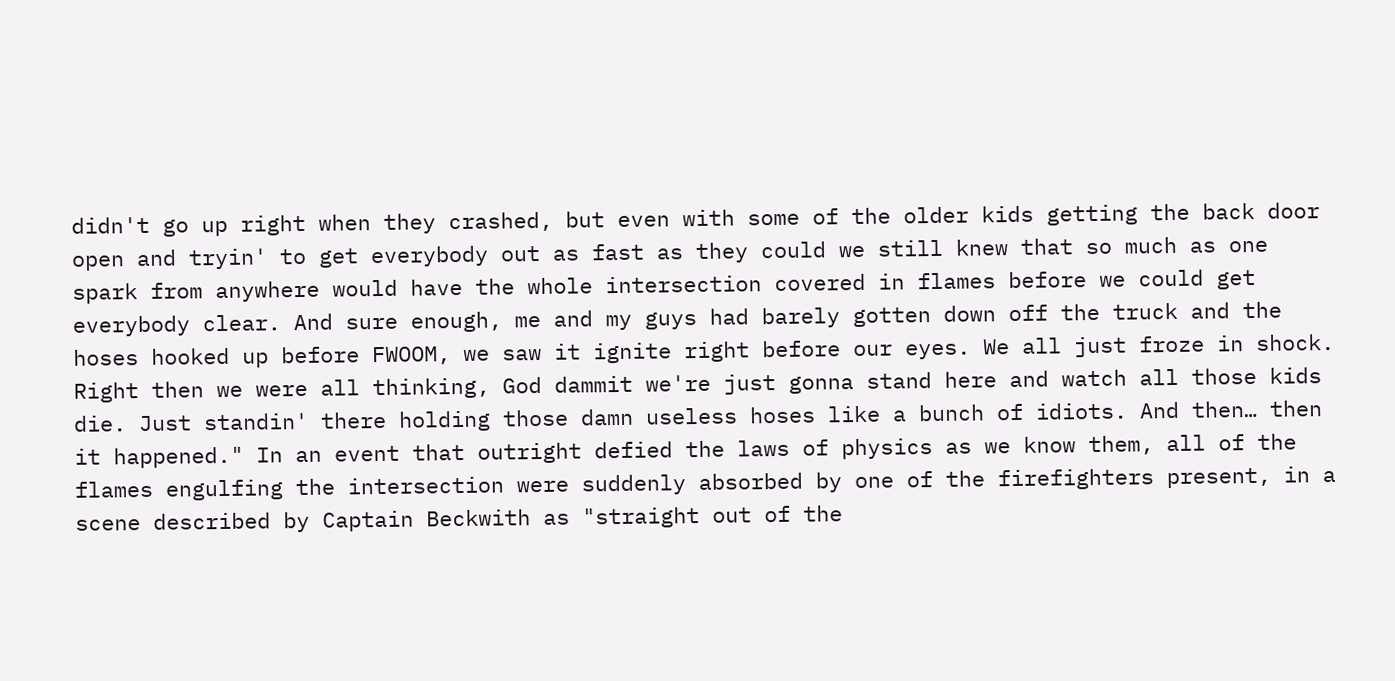didn't go up right when they crashed, but even with some of the older kids getting the back door open and tryin' to get everybody out as fast as they could we still knew that so much as one spark from anywhere would have the whole intersection covered in flames before we could get everybody clear. And sure enough, me and my guys had barely gotten down off the truck and the hoses hooked up before FWOOM, we saw it ignite right before our eyes. We all just froze in shock. Right then we were all thinking, God dammit we're just gonna stand here and watch all those kids die. Just standin' there holding those damn useless hoses like a bunch of idiots. And then… then it happened." In an event that outright defied the laws of physics as we know them, all of the flames engulfing the intersection were suddenly absorbed by one of the firefighters present, in a scene described by Captain Beckwith as "straight out of the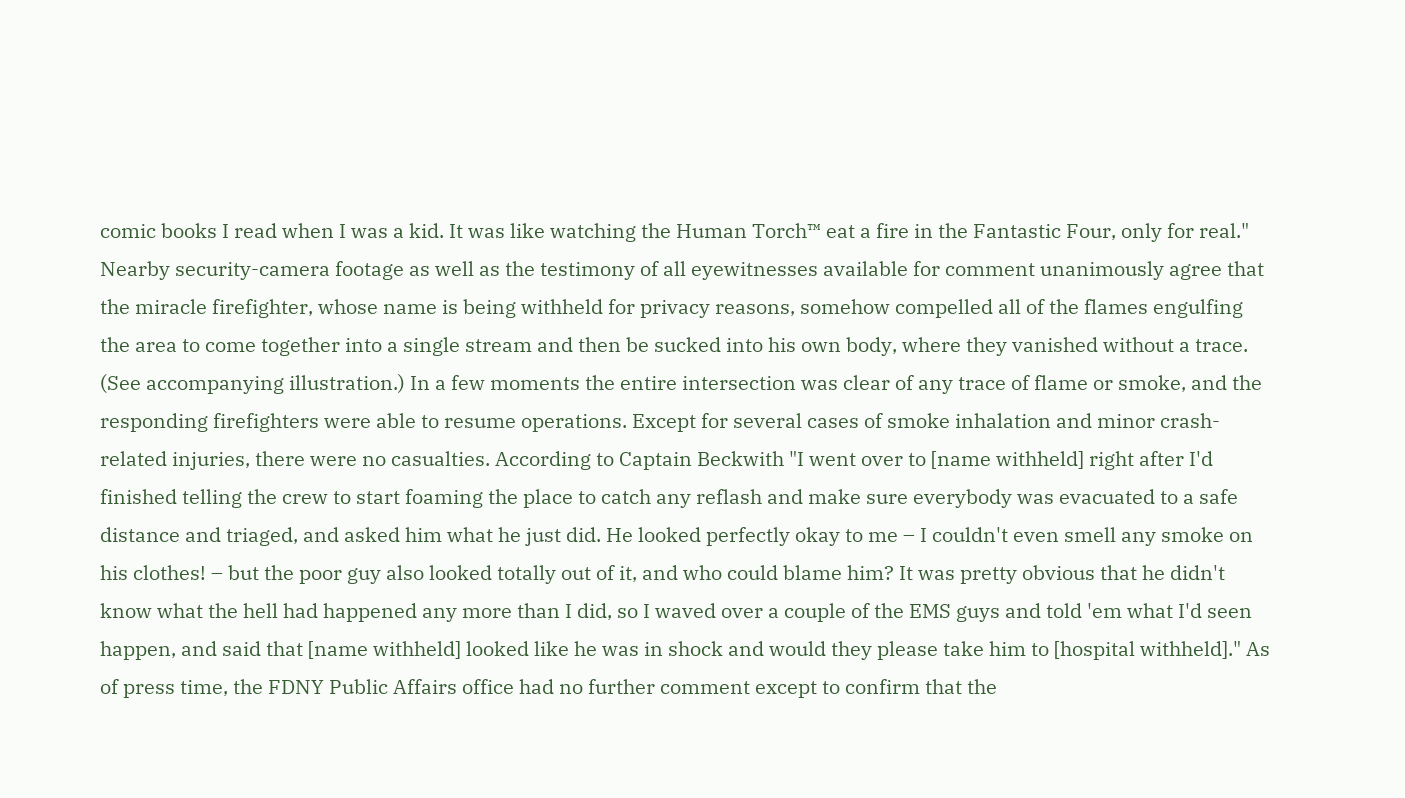comic books I read when I was a kid. It was like watching the Human Torch™ eat a fire in the Fantastic Four, only for real." Nearby security-camera footage as well as the testimony of all eyewitnesses available for comment unanimously agree that the miracle firefighter, whose name is being withheld for privacy reasons, somehow compelled all of the flames engulfing the area to come together into a single stream and then be sucked into his own body, where they vanished without a trace. (See accompanying illustration.) In a few moments the entire intersection was clear of any trace of flame or smoke, and the responding firefighters were able to resume operations. Except for several cases of smoke inhalation and minor crash-related injuries, there were no casualties. According to Captain Beckwith "I went over to [name withheld] right after I'd finished telling the crew to start foaming the place to catch any reflash and make sure everybody was evacuated to a safe distance and triaged, and asked him what he just did. He looked perfectly okay to me – I couldn't even smell any smoke on his clothes! – but the poor guy also looked totally out of it, and who could blame him? It was pretty obvious that he didn't know what the hell had happened any more than I did, so I waved over a couple of the EMS guys and told 'em what I'd seen happen, and said that [name withheld] looked like he was in shock and would they please take him to [hospital withheld]." As of press time, the FDNY Public Affairs office had no further comment except to confirm that the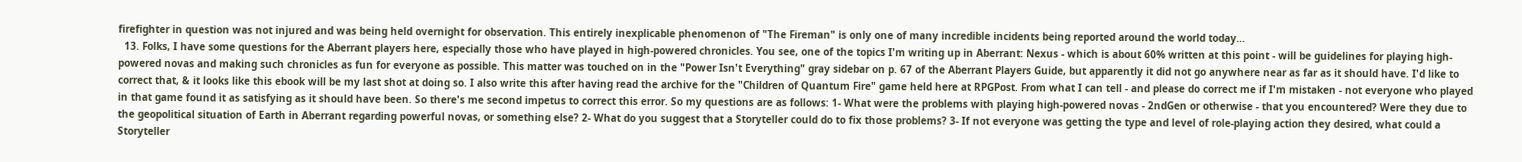firefighter in question was not injured and was being held overnight for observation. This entirely inexplicable phenomenon of "The Fireman" is only one of many incredible incidents being reported around the world today…
  13. Folks, I have some questions for the Aberrant players here, especially those who have played in high-powered chronicles. You see, one of the topics I'm writing up in Aberrant: Nexus - which is about 60% written at this point - will be guidelines for playing high-powered novas and making such chronicles as fun for everyone as possible. This matter was touched on in the "Power Isn't Everything" gray sidebar on p. 67 of the Aberrant Players Guide, but apparently it did not go anywhere near as far as it should have. I'd like to correct that, & it looks like this ebook will be my last shot at doing so. I also write this after having read the archive for the "Children of Quantum Fire" game held here at RPGPost. From what I can tell - and please do correct me if I'm mistaken - not everyone who played in that game found it as satisfying as it should have been. So there's me second impetus to correct this error. So my questions are as follows: 1- What were the problems with playing high-powered novas - 2ndGen or otherwise - that you encountered? Were they due to the geopolitical situation of Earth in Aberrant regarding powerful novas, or something else? 2- What do you suggest that a Storyteller could do to fix those problems? 3- If not everyone was getting the type and level of role-playing action they desired, what could a Storyteller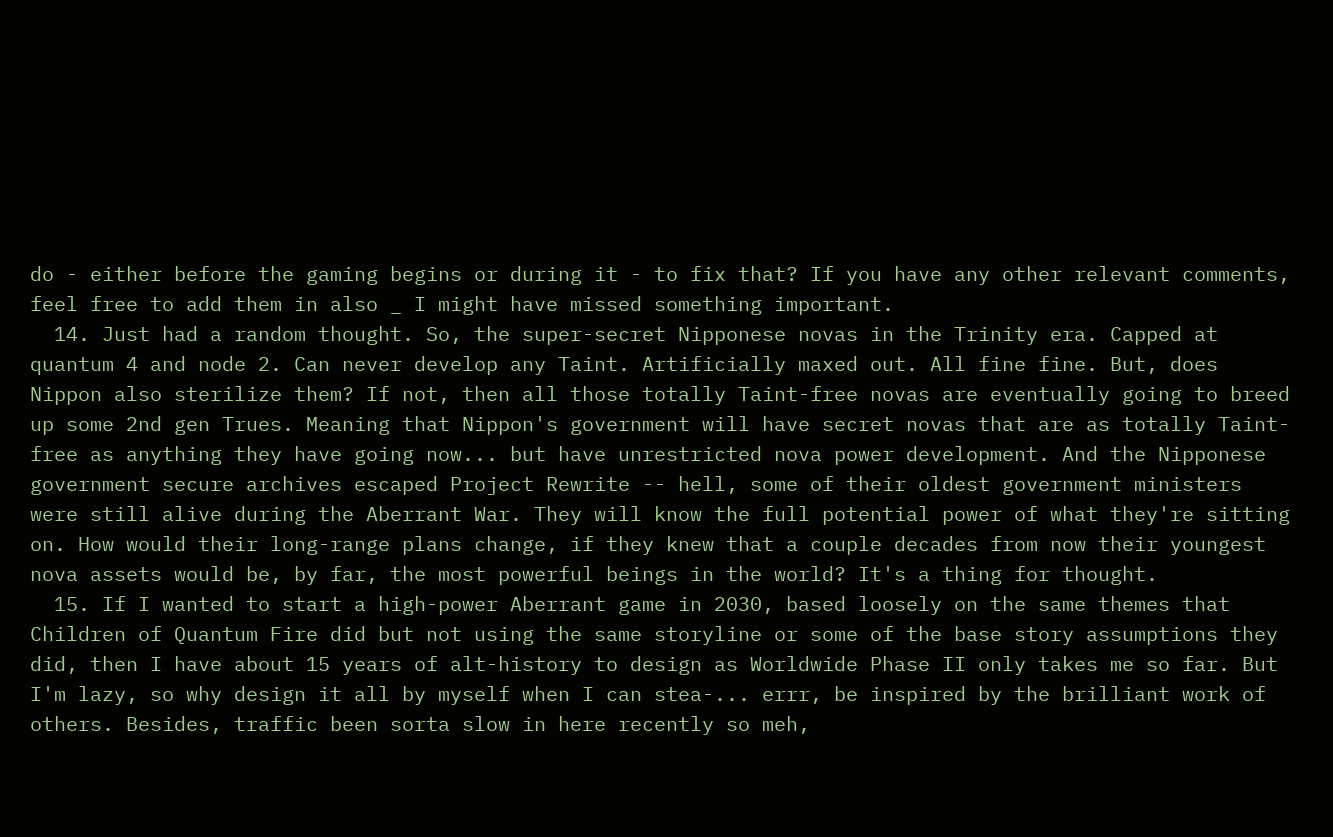do - either before the gaming begins or during it - to fix that? If you have any other relevant comments, feel free to add them in also _ I might have missed something important.
  14. Just had a random thought. So, the super-secret Nipponese novas in the Trinity era. Capped at quantum 4 and node 2. Can never develop any Taint. Artificially maxed out. All fine fine. But, does Nippon also sterilize them? If not, then all those totally Taint-free novas are eventually going to breed up some 2nd gen Trues. Meaning that Nippon's government will have secret novas that are as totally Taint-free as anything they have going now... but have unrestricted nova power development. And the Nipponese government secure archives escaped Project Rewrite -- hell, some of their oldest government ministers were still alive during the Aberrant War. They will know the full potential power of what they're sitting on. How would their long-range plans change, if they knew that a couple decades from now their youngest nova assets would be, by far, the most powerful beings in the world? It's a thing for thought.
  15. If I wanted to start a high-power Aberrant game in 2030, based loosely on the same themes that Children of Quantum Fire did but not using the same storyline or some of the base story assumptions they did, then I have about 15 years of alt-history to design as Worldwide Phase II only takes me so far. But I'm lazy, so why design it all by myself when I can stea-... errr, be inspired by the brilliant work of others. Besides, traffic been sorta slow in here recently so meh,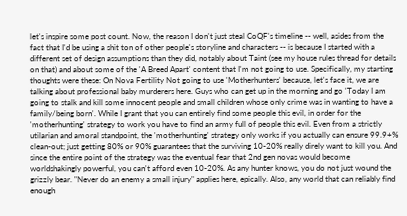let's inspire some post count. Now, the reason I don't just steal CoQF's timeline -- well, asides from the fact that I'd be using a shit ton of other people's storyline and characters -- is because I started with a different set of design assumptions than they did, notably about Taint (see my house rules thread for details on that) and about some of the 'A Breed Apart' content that I'm not going to use. Specifically, my starting thoughts were these: On Nova Fertility Not going to use 'Motherhunters' because, let's face it, we are talking about professional baby murderers here. Guys who can get up in the morning and go 'Today I am going to stalk and kill some innocent people and small children whose only crime was in wanting to have a family/being born'. While I grant that you can entirely find some people this evil, in order for the 'motherhunting' strategy to work you have to find an army full of people this evil. Even from a strictly utilarian and amoral standpoint, the 'motherhunting' strategy only works if you actually can ensure 99.9+% clean-out; just getting 80% or 90% guarantees that the surviving 10-20% really direly want to kill you. And since the entire point of the strategy was the eventual fear that 2nd gen novas would become worldshakingly powerful, you can't afford even 10-20%. As any hunter knows, you do not just wound the grizzly bear. "Never do an enemy a small injury" applies here, epically. Also, any world that can reliably find enough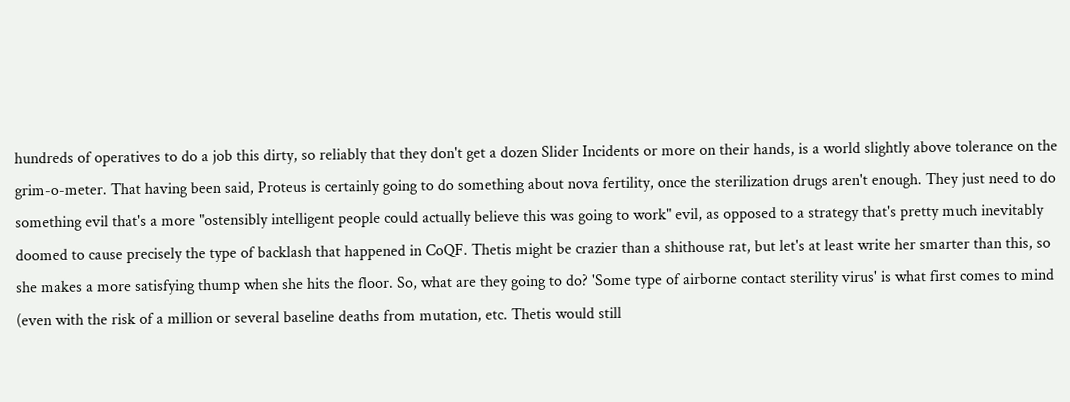hundreds of operatives to do a job this dirty, so reliably that they don't get a dozen Slider Incidents or more on their hands, is a world slightly above tolerance on the grim-o-meter. That having been said, Proteus is certainly going to do something about nova fertility, once the sterilization drugs aren't enough. They just need to do something evil that's a more "ostensibly intelligent people could actually believe this was going to work" evil, as opposed to a strategy that's pretty much inevitably doomed to cause precisely the type of backlash that happened in CoQF. Thetis might be crazier than a shithouse rat, but let's at least write her smarter than this, so she makes a more satisfying thump when she hits the floor. So, what are they going to do? 'Some type of airborne contact sterility virus' is what first comes to mind (even with the risk of a million or several baseline deaths from mutation, etc. Thetis would still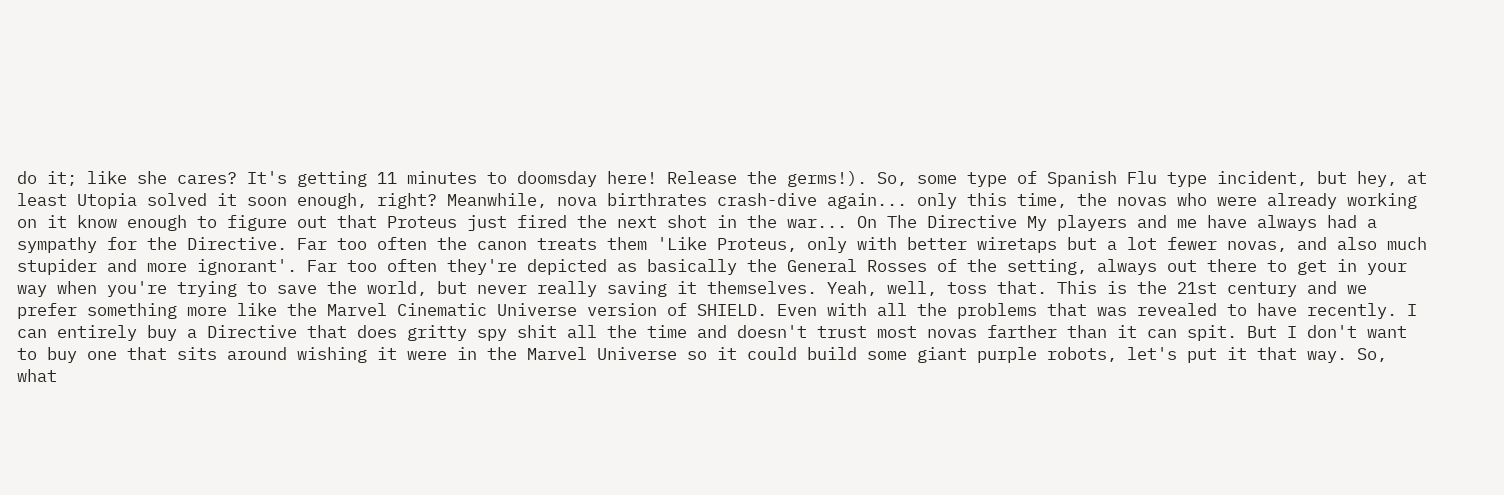do it; like she cares? It's getting 11 minutes to doomsday here! Release the germs!). So, some type of Spanish Flu type incident, but hey, at least Utopia solved it soon enough, right? Meanwhile, nova birthrates crash-dive again... only this time, the novas who were already working on it know enough to figure out that Proteus just fired the next shot in the war... On The Directive My players and me have always had a sympathy for the Directive. Far too often the canon treats them 'Like Proteus, only with better wiretaps but a lot fewer novas, and also much stupider and more ignorant'. Far too often they're depicted as basically the General Rosses of the setting, always out there to get in your way when you're trying to save the world, but never really saving it themselves. Yeah, well, toss that. This is the 21st century and we prefer something more like the Marvel Cinematic Universe version of SHIELD. Even with all the problems that was revealed to have recently. I can entirely buy a Directive that does gritty spy shit all the time and doesn't trust most novas farther than it can spit. But I don't want to buy one that sits around wishing it were in the Marvel Universe so it could build some giant purple robots, let's put it that way. So, what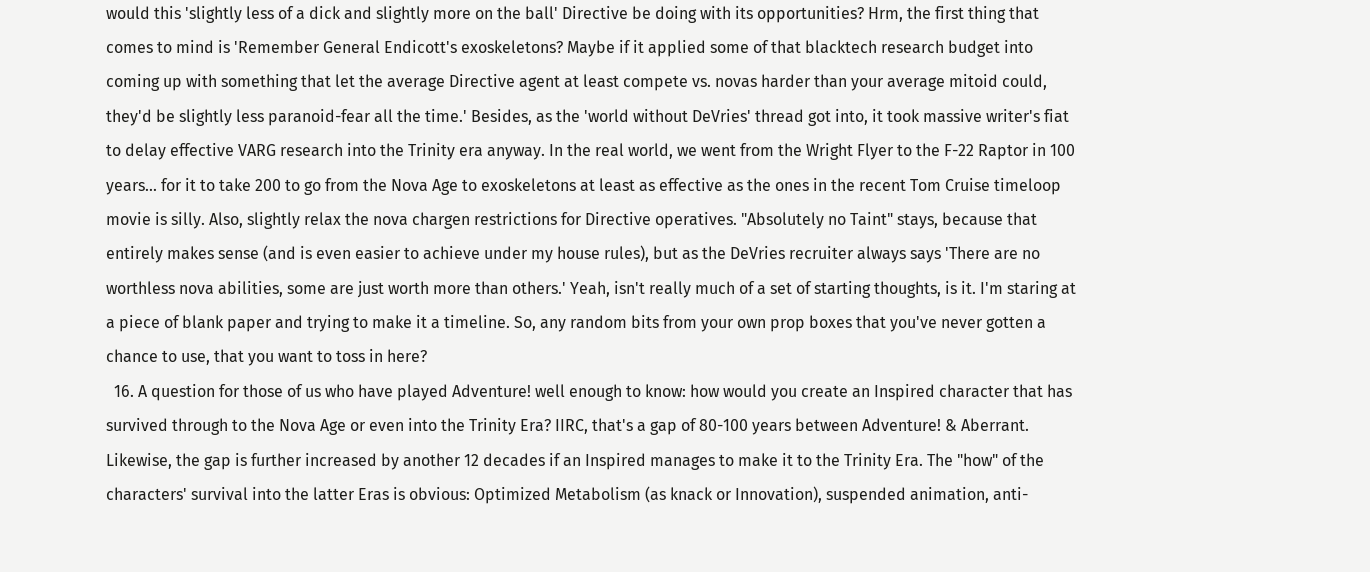would this 'slightly less of a dick and slightly more on the ball' Directive be doing with its opportunities? Hrm, the first thing that comes to mind is 'Remember General Endicott's exoskeletons? Maybe if it applied some of that blacktech research budget into coming up with something that let the average Directive agent at least compete vs. novas harder than your average mitoid could, they'd be slightly less paranoid-fear all the time.' Besides, as the 'world without DeVries' thread got into, it took massive writer's fiat to delay effective VARG research into the Trinity era anyway. In the real world, we went from the Wright Flyer to the F-22 Raptor in 100 years... for it to take 200 to go from the Nova Age to exoskeletons at least as effective as the ones in the recent Tom Cruise timeloop movie is silly. Also, slightly relax the nova chargen restrictions for Directive operatives. "Absolutely no Taint" stays, because that entirely makes sense (and is even easier to achieve under my house rules), but as the DeVries recruiter always says 'There are no worthless nova abilities, some are just worth more than others.' Yeah, isn't really much of a set of starting thoughts, is it. I'm staring at a piece of blank paper and trying to make it a timeline. So, any random bits from your own prop boxes that you've never gotten a chance to use, that you want to toss in here?
  16. A question for those of us who have played Adventure! well enough to know: how would you create an Inspired character that has survived through to the Nova Age or even into the Trinity Era? IIRC, that's a gap of 80-100 years between Adventure! & Aberrant. Likewise, the gap is further increased by another 12 decades if an Inspired manages to make it to the Trinity Era. The "how" of the characters' survival into the latter Eras is obvious: Optimized Metabolism (as knack or Innovation), suspended animation, anti-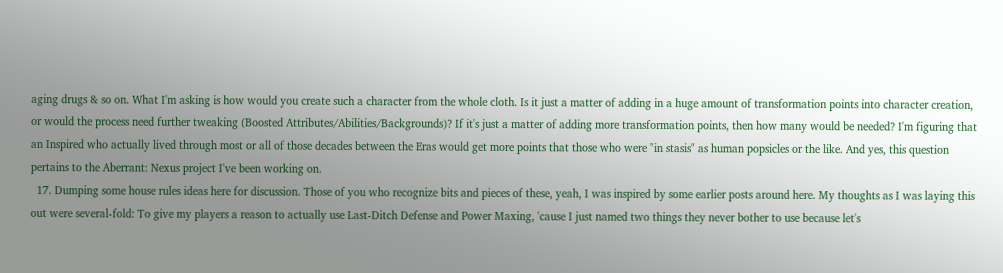aging drugs & so on. What I'm asking is how would you create such a character from the whole cloth. Is it just a matter of adding in a huge amount of transformation points into character creation, or would the process need further tweaking (Boosted Attributes/Abilities/Backgrounds)? If it's just a matter of adding more transformation points, then how many would be needed? I'm figuring that an Inspired who actually lived through most or all of those decades between the Eras would get more points that those who were "in stasis" as human popsicles or the like. And yes, this question pertains to the Aberrant: Nexus project I've been working on.
  17. Dumping some house rules ideas here for discussion. Those of you who recognize bits and pieces of these, yeah, I was inspired by some earlier posts around here. My thoughts as I was laying this out were several-fold: To give my players a reason to actually use Last-Ditch Defense and Power Maxing, 'cause I just named two things they never bother to use because let's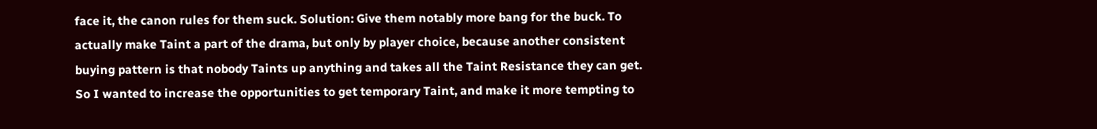face it, the canon rules for them suck. Solution: Give them notably more bang for the buck. To actually make Taint a part of the drama, but only by player choice, because another consistent buying pattern is that nobody Taints up anything and takes all the Taint Resistance they can get. So I wanted to increase the opportunities to get temporary Taint, and make it more tempting to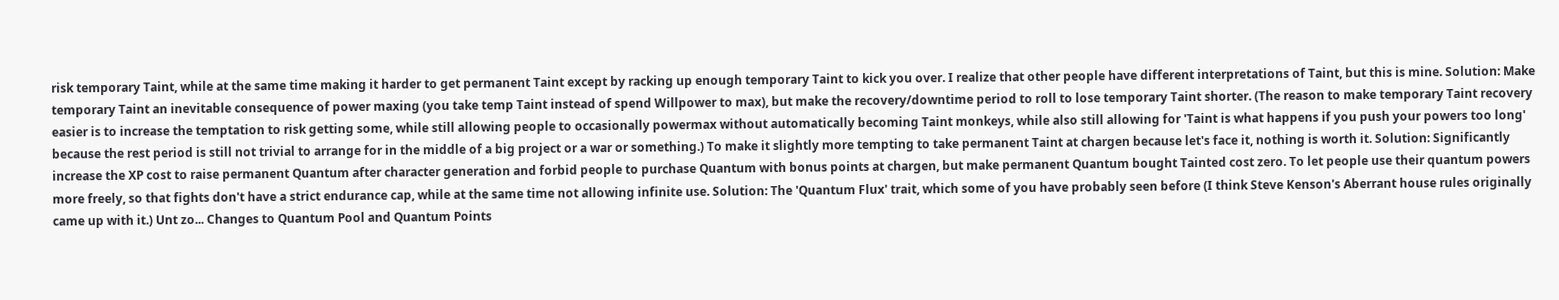risk temporary Taint, while at the same time making it harder to get permanent Taint except by racking up enough temporary Taint to kick you over. I realize that other people have different interpretations of Taint, but this is mine. Solution: Make temporary Taint an inevitable consequence of power maxing (you take temp Taint instead of spend Willpower to max), but make the recovery/downtime period to roll to lose temporary Taint shorter. (The reason to make temporary Taint recovery easier is to increase the temptation to risk getting some, while still allowing people to occasionally powermax without automatically becoming Taint monkeys, while also still allowing for 'Taint is what happens if you push your powers too long' because the rest period is still not trivial to arrange for in the middle of a big project or a war or something.) To make it slightly more tempting to take permanent Taint at chargen because let's face it, nothing is worth it. Solution: Significantly increase the XP cost to raise permanent Quantum after character generation and forbid people to purchase Quantum with bonus points at chargen, but make permanent Quantum bought Tainted cost zero. To let people use their quantum powers more freely, so that fights don't have a strict endurance cap, while at the same time not allowing infinite use. Solution: The 'Quantum Flux' trait, which some of you have probably seen before (I think Steve Kenson's Aberrant house rules originally came up with it.) Unt zo... Changes to Quantum Pool and Quantum Points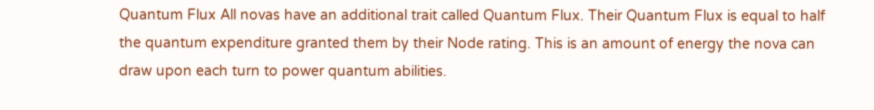Quantum Flux All novas have an additional trait called Quantum Flux. Their Quantum Flux is equal to half the quantum expenditure granted them by their Node rating. This is an amount of energy the nova can draw upon each turn to power quantum abilities.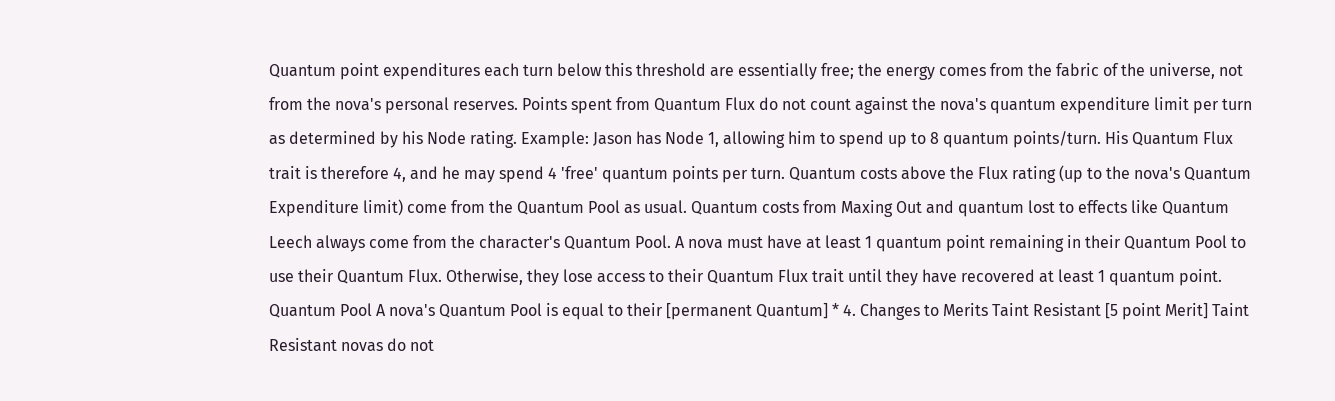Quantum point expenditures each turn below this threshold are essentially free; the energy comes from the fabric of the universe, not from the nova's personal reserves. Points spent from Quantum Flux do not count against the nova's quantum expenditure limit per turn as determined by his Node rating. Example: Jason has Node 1, allowing him to spend up to 8 quantum points/turn. His Quantum Flux trait is therefore 4, and he may spend 4 'free' quantum points per turn. Quantum costs above the Flux rating (up to the nova's Quantum Expenditure limit) come from the Quantum Pool as usual. Quantum costs from Maxing Out and quantum lost to effects like Quantum Leech always come from the character's Quantum Pool. A nova must have at least 1 quantum point remaining in their Quantum Pool to use their Quantum Flux. Otherwise, they lose access to their Quantum Flux trait until they have recovered at least 1 quantum point. Quantum Pool A nova's Quantum Pool is equal to their [permanent Quantum] * 4. Changes to Merits Taint Resistant [5 point Merit] Taint Resistant novas do not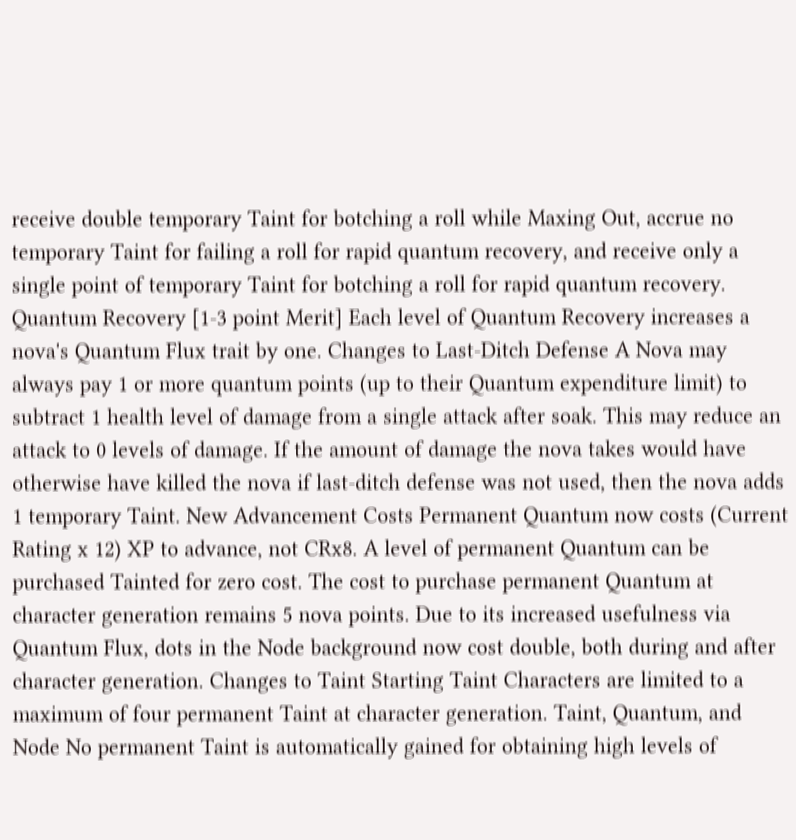receive double temporary Taint for botching a roll while Maxing Out, accrue no temporary Taint for failing a roll for rapid quantum recovery, and receive only a single point of temporary Taint for botching a roll for rapid quantum recovery. Quantum Recovery [1-3 point Merit] Each level of Quantum Recovery increases a nova's Quantum Flux trait by one. Changes to Last-Ditch Defense A Nova may always pay 1 or more quantum points (up to their Quantum expenditure limit) to subtract 1 health level of damage from a single attack after soak. This may reduce an attack to 0 levels of damage. If the amount of damage the nova takes would have otherwise have killed the nova if last-ditch defense was not used, then the nova adds 1 temporary Taint. New Advancement Costs Permanent Quantum now costs (Current Rating x 12) XP to advance, not CRx8. A level of permanent Quantum can be purchased Tainted for zero cost. The cost to purchase permanent Quantum at character generation remains 5 nova points. Due to its increased usefulness via Quantum Flux, dots in the Node background now cost double, both during and after character generation. Changes to Taint Starting Taint Characters are limited to a maximum of four permanent Taint at character generation. Taint, Quantum, and Node No permanent Taint is automatically gained for obtaining high levels of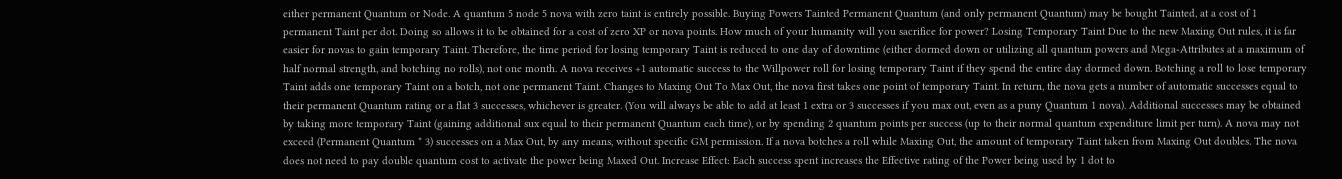either permanent Quantum or Node. A quantum 5 node 5 nova with zero taint is entirely possible. Buying Powers Tainted Permanent Quantum (and only permanent Quantum) may be bought Tainted, at a cost of 1 permanent Taint per dot. Doing so allows it to be obtained for a cost of zero XP or nova points. How much of your humanity will you sacrifice for power? Losing Temporary Taint Due to the new Maxing Out rules, it is far easier for novas to gain temporary Taint. Therefore, the time period for losing temporary Taint is reduced to one day of downtime (either dormed down or utilizing all quantum powers and Mega-Attributes at a maximum of half normal strength, and botching no rolls), not one month. A nova receives +1 automatic success to the Willpower roll for losing temporary Taint if they spend the entire day dormed down. Botching a roll to lose temporary Taint adds one temporary Taint on a botch, not one permanent Taint. Changes to Maxing Out To Max Out, the nova first takes one point of temporary Taint. In return, the nova gets a number of automatic successes equal to their permanent Quantum rating or a flat 3 successes, whichever is greater. (You will always be able to add at least 1 extra or 3 successes if you max out, even as a puny Quantum 1 nova). Additional successes may be obtained by taking more temporary Taint (gaining additional sux equal to their permanent Quantum each time), or by spending 2 quantum points per success (up to their normal quantum expenditure limit per turn). A nova may not exceed (Permanent Quantum * 3) successes on a Max Out, by any means, without specific GM permission. If a nova botches a roll while Maxing Out, the amount of temporary Taint taken from Maxing Out doubles. The nova does not need to pay double quantum cost to activate the power being Maxed Out. Increase Effect: Each success spent increases the Effective rating of the Power being used by 1 dot to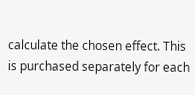calculate the chosen effect. This is purchased separately for each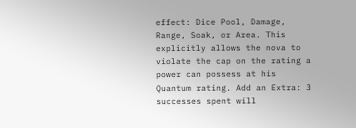effect: Dice Pool, Damage, Range, Soak, or Area. This explicitly allows the nova to violate the cap on the rating a power can possess at his Quantum rating. Add an Extra: 3 successes spent will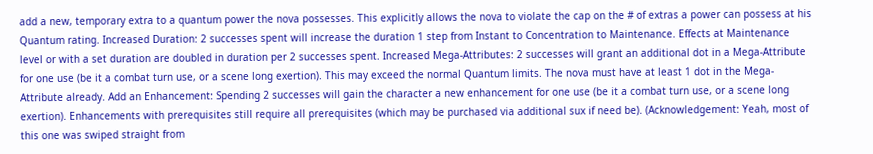add a new, temporary extra to a quantum power the nova possesses. This explicitly allows the nova to violate the cap on the # of extras a power can possess at his Quantum rating. Increased Duration: 2 successes spent will increase the duration 1 step from Instant to Concentration to Maintenance. Effects at Maintenance level or with a set duration are doubled in duration per 2 successes spent. Increased Mega-Attributes: 2 successes will grant an additional dot in a Mega-Attribute for one use (be it a combat turn use, or a scene long exertion). This may exceed the normal Quantum limits. The nova must have at least 1 dot in the Mega-Attribute already. Add an Enhancement: Spending 2 successes will gain the character a new enhancement for one use (be it a combat turn use, or a scene long exertion). Enhancements with prerequisites still require all prerequisites (which may be purchased via additional sux if need be). (Acknowledgement: Yeah, most of this one was swiped straight from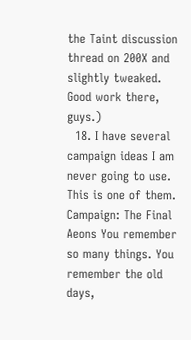the Taint discussion thread on 200X and slightly tweaked. Good work there, guys.)
  18. I have several campaign ideas I am never going to use. This is one of them. Campaign: The Final Aeons You remember so many things. You remember the old days,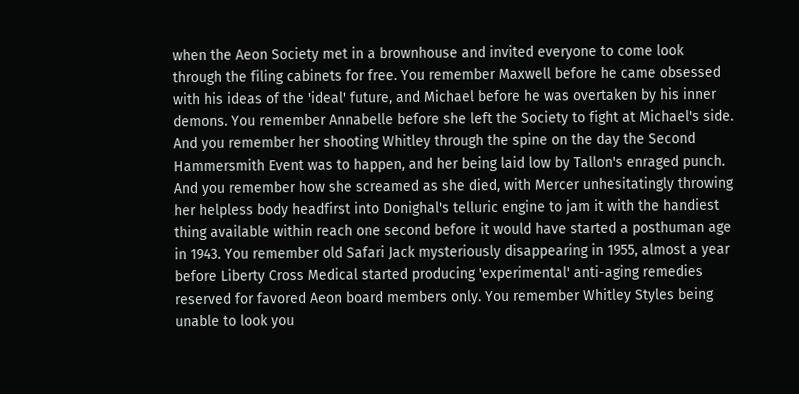when the Aeon Society met in a brownhouse and invited everyone to come look through the filing cabinets for free. You remember Maxwell before he came obsessed with his ideas of the 'ideal' future, and Michael before he was overtaken by his inner demons. You remember Annabelle before she left the Society to fight at Michael's side. And you remember her shooting Whitley through the spine on the day the Second Hammersmith Event was to happen, and her being laid low by Tallon's enraged punch. And you remember how she screamed as she died, with Mercer unhesitatingly throwing her helpless body headfirst into Donighal's telluric engine to jam it with the handiest thing available within reach one second before it would have started a posthuman age in 1943. You remember old Safari Jack mysteriously disappearing in 1955, almost a year before Liberty Cross Medical started producing 'experimental' anti-aging remedies reserved for favored Aeon board members only. You remember Whitley Styles being unable to look you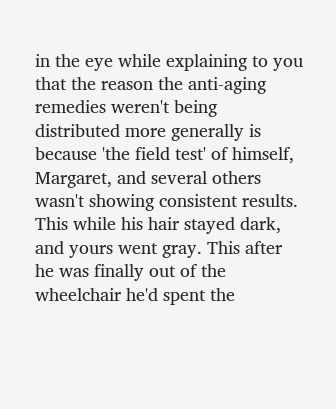in the eye while explaining to you that the reason the anti-aging remedies weren't being distributed more generally is because 'the field test' of himself, Margaret, and several others wasn't showing consistent results. This while his hair stayed dark, and yours went gray. This after he was finally out of the wheelchair he'd spent the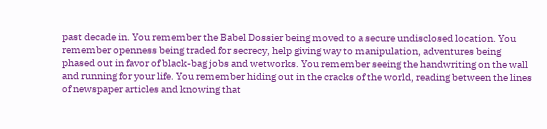past decade in. You remember the Babel Dossier being moved to a secure undisclosed location. You remember openness being traded for secrecy, help giving way to manipulation, adventures being phased out in favor of black-bag jobs and wetworks. You remember seeing the handwriting on the wall and running for your life. You remember hiding out in the cracks of the world, reading between the lines of newspaper articles and knowing that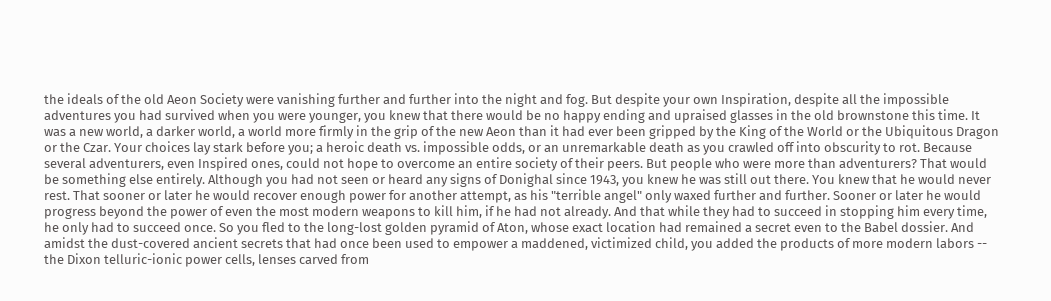the ideals of the old Aeon Society were vanishing further and further into the night and fog. But despite your own Inspiration, despite all the impossible adventures you had survived when you were younger, you knew that there would be no happy ending and upraised glasses in the old brownstone this time. It was a new world, a darker world, a world more firmly in the grip of the new Aeon than it had ever been gripped by the King of the World or the Ubiquitous Dragon or the Czar. Your choices lay stark before you; a heroic death vs. impossible odds, or an unremarkable death as you crawled off into obscurity to rot. Because several adventurers, even Inspired ones, could not hope to overcome an entire society of their peers. But people who were more than adventurers? That would be something else entirely. Although you had not seen or heard any signs of Donighal since 1943, you knew he was still out there. You knew that he would never rest. That sooner or later he would recover enough power for another attempt, as his "terrible angel" only waxed further and further. Sooner or later he would progress beyond the power of even the most modern weapons to kill him, if he had not already. And that while they had to succeed in stopping him every time, he only had to succeed once. So you fled to the long-lost golden pyramid of Aton, whose exact location had remained a secret even to the Babel dossier. And amidst the dust-covered ancient secrets that had once been used to empower a maddened, victimized child, you added the products of more modern labors -- the Dixon telluric-ionic power cells, lenses carved from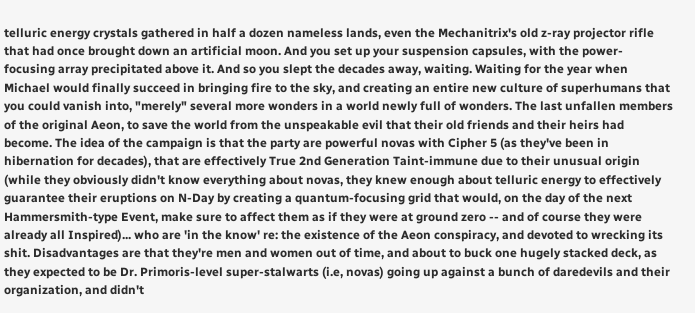telluric energy crystals gathered in half a dozen nameless lands, even the Mechanitrix's old z-ray projector rifle that had once brought down an artificial moon. And you set up your suspension capsules, with the power-focusing array precipitated above it. And so you slept the decades away, waiting. Waiting for the year when Michael would finally succeed in bringing fire to the sky, and creating an entire new culture of superhumans that you could vanish into, "merely" several more wonders in a world newly full of wonders. The last unfallen members of the original Aeon, to save the world from the unspeakable evil that their old friends and their heirs had become. The idea of the campaign is that the party are powerful novas with Cipher 5 (as they've been in hibernation for decades), that are effectively True 2nd Generation Taint-immune due to their unusual origin (while they obviously didn't know everything about novas, they knew enough about telluric energy to effectively guarantee their eruptions on N-Day by creating a quantum-focusing grid that would, on the day of the next Hammersmith-type Event, make sure to affect them as if they were at ground zero -- and of course they were already all Inspired)... who are 'in the know' re: the existence of the Aeon conspiracy, and devoted to wrecking its shit. Disadvantages are that they're men and women out of time, and about to buck one hugely stacked deck, as they expected to be Dr. Primoris-level super-stalwarts (i.e, novas) going up against a bunch of daredevils and their organization, and didn't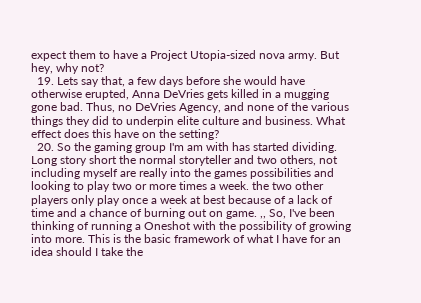expect them to have a Project Utopia-sized nova army. But hey, why not?
  19. Lets say that, a few days before she would have otherwise erupted, Anna DeVries gets killed in a mugging gone bad. Thus, no DeVries Agency, and none of the various things they did to underpin elite culture and business. What effect does this have on the setting?
  20. So the gaming group I'm am with has started dividing. Long story short the normal storyteller and two others, not including myself are really into the games possibilities and looking to play two or more times a week. the two other players only play once a week at best because of a lack of time and a chance of burning out on game. ,, So, I've been thinking of running a Oneshot with the possibility of growing into more. This is the basic framework of what I have for an idea should I take the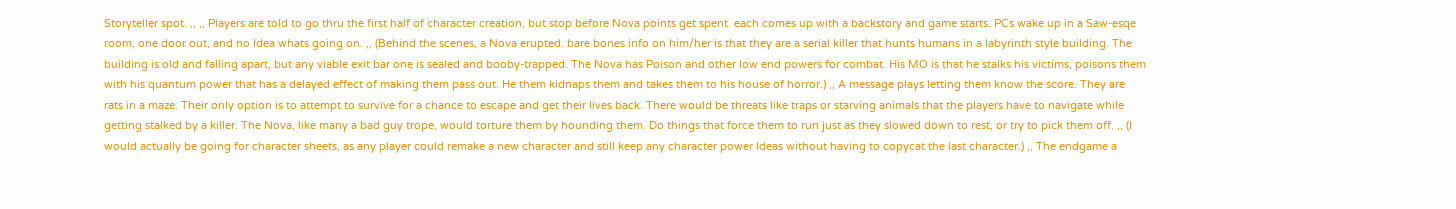Storyteller spot. ,, ,, Players are told to go thru the first half of character creation, but stop before Nova points get spent. each comes up with a backstory and game starts. PCs wake up in a Saw-esqe room, one door out, and no Idea whats going on. ,, (Behind the scenes, a Nova erupted. bare bones info on him/her is that they are a serial killer that hunts humans in a labyrinth style building. The building is old and falling apart, but any viable exit bar one is sealed and booby-trapped. The Nova has Poison and other low end powers for combat. His MO is that he stalks his victims, poisons them with his quantum power that has a delayed effect of making them pass out. He them kidnaps them and takes them to his house of horror.) ,, A message plays letting them know the score. They are rats in a maze. Their only option is to attempt to survive for a chance to escape and get their lives back. There would be threats like traps or starving animals that the players have to navigate while getting stalked by a killer. The Nova, like many a bad guy trope, would torture them by hounding them. Do things that force them to run just as they slowed down to rest, or try to pick them off. ,, (I would actually be going for character sheets, as any player could remake a new character and still keep any character power Ideas without having to copycat the last character.) ,, The endgame a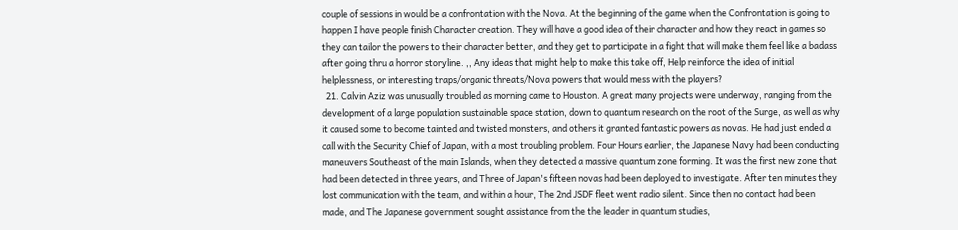couple of sessions in would be a confrontation with the Nova. At the beginning of the game when the Confrontation is going to happen I have people finish Character creation. They will have a good idea of their character and how they react in games so they can tailor the powers to their character better, and they get to participate in a fight that will make them feel like a badass after going thru a horror storyline. ,, Any ideas that might help to make this take off, Help reinforce the idea of initial helplessness, or interesting traps/organic threats/Nova powers that would mess with the players?
  21. Calvin Aziz was unusually troubled as morning came to Houston. A great many projects were underway, ranging from the development of a large population sustainable space station, down to quantum research on the root of the Surge, as well as why it caused some to become tainted and twisted monsters, and others it granted fantastic powers as novas. He had just ended a call with the Security Chief of Japan, with a most troubling problem. Four Hours earlier, the Japanese Navy had been conducting maneuvers Southeast of the main Islands, when they detected a massive quantum zone forming. It was the first new zone that had been detected in three years, and Three of Japan's fifteen novas had been deployed to investigate. After ten minutes they lost communication with the team, and within a hour, The 2nd JSDF fleet went radio silent. Since then no contact had been made, and The Japanese government sought assistance from the the leader in quantum studies,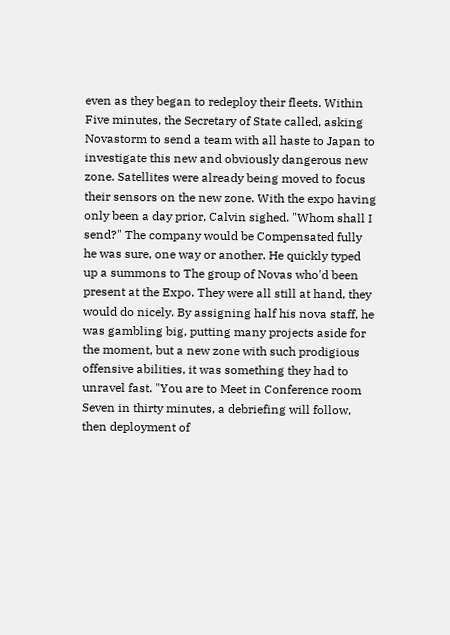even as they began to redeploy their fleets. Within Five minutes, the Secretary of State called, asking Novastorm to send a team with all haste to Japan to investigate this new and obviously dangerous new zone. Satellites were already being moved to focus their sensors on the new zone. With the expo having only been a day prior, Calvin sighed. "Whom shall I send?" The company would be Compensated fully he was sure, one way or another. He quickly typed up a summons to The group of Novas who'd been present at the Expo. They were all still at hand, they would do nicely. By assigning half his nova staff, he was gambling big, putting many projects aside for the moment, but a new zone with such prodigious offensive abilities, it was something they had to unravel fast. "You are to Meet in Conference room Seven in thirty minutes, a debriefing will follow, then deployment of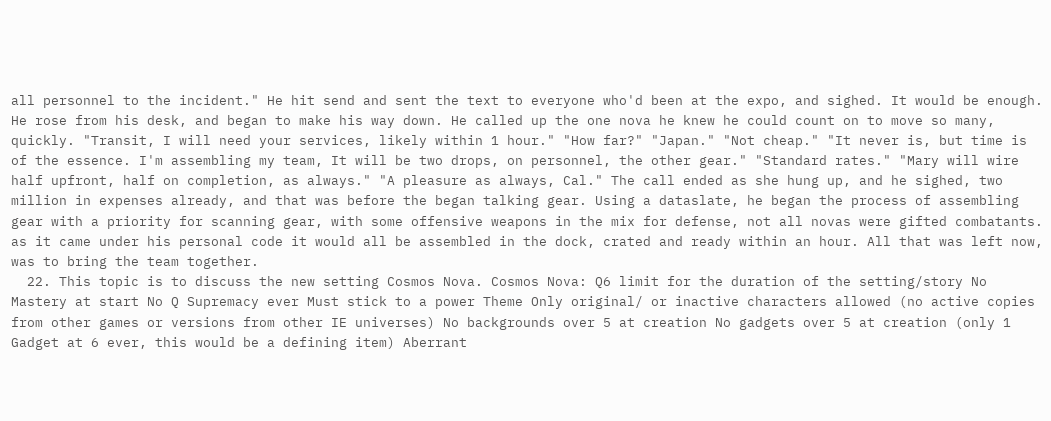all personnel to the incident." He hit send and sent the text to everyone who'd been at the expo, and sighed. It would be enough. He rose from his desk, and began to make his way down. He called up the one nova he knew he could count on to move so many, quickly. "Transit, I will need your services, likely within 1 hour." "How far?" "Japan." "Not cheap." "It never is, but time is of the essence. I'm assembling my team, It will be two drops, on personnel, the other gear." "Standard rates." "Mary will wire half upfront, half on completion, as always." "A pleasure as always, Cal." The call ended as she hung up, and he sighed, two million in expenses already, and that was before the began talking gear. Using a dataslate, he began the process of assembling gear with a priority for scanning gear, with some offensive weapons in the mix for defense, not all novas were gifted combatants. as it came under his personal code it would all be assembled in the dock, crated and ready within an hour. All that was left now, was to bring the team together.
  22. This topic is to discuss the new setting Cosmos Nova. Cosmos Nova: Q6 limit for the duration of the setting/story No Mastery at start No Q Supremacy ever Must stick to a power Theme Only original/ or inactive characters allowed (no active copies from other games or versions from other IE universes) No backgrounds over 5 at creation No gadgets over 5 at creation (only 1 Gadget at 6 ever, this would be a defining item) Aberrant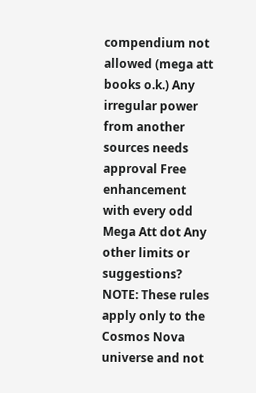compendium not allowed (mega att books o.k.) Any irregular power from another sources needs approval Free enhancement with every odd Mega Att dot Any other limits or suggestions? NOTE: These rules apply only to the Cosmos Nova universe and not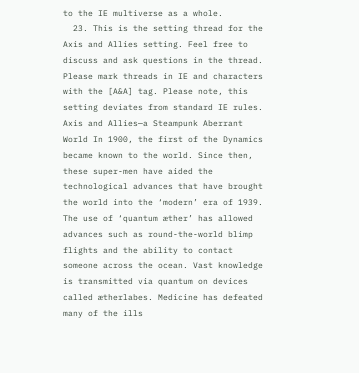to the IE multiverse as a whole.
  23. This is the setting thread for the Axis and Allies setting. Feel free to discuss and ask questions in the thread. Please mark threads in IE and characters with the [A&A] tag. Please note, this setting deviates from standard IE rules. Axis and Allies—a Steampunk Aberrant World In 1900, the first of the Dynamics became known to the world. Since then, these super-men have aided the technological advances that have brought the world into the ‘modern’ era of 1939. The use of ‘quantum æther’ has allowed advances such as round-the-world blimp flights and the ability to contact someone across the ocean. Vast knowledge is transmitted via quantum on devices called ætherlabes. Medicine has defeated many of the ills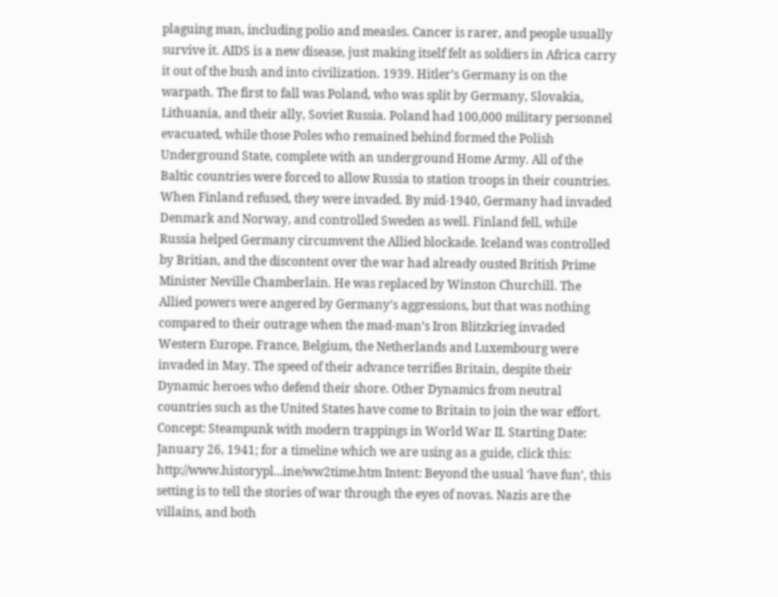plaguing man, including polio and measles. Cancer is rarer, and people usually survive it. AIDS is a new disease, just making itself felt as soldiers in Africa carry it out of the bush and into civilization. 1939. Hitler’s Germany is on the warpath. The first to fall was Poland, who was split by Germany, Slovakia, Lithuania, and their ally, Soviet Russia. Poland had 100,000 military personnel evacuated, while those Poles who remained behind formed the Polish Underground State, complete with an underground Home Army. All of the Baltic countries were forced to allow Russia to station troops in their countries. When Finland refused, they were invaded. By mid-1940, Germany had invaded Denmark and Norway, and controlled Sweden as well. Finland fell, while Russia helped Germany circumvent the Allied blockade. Iceland was controlled by Britian, and the discontent over the war had already ousted British Prime Minister Neville Chamberlain. He was replaced by Winston Churchill. The Allied powers were angered by Germany’s aggressions, but that was nothing compared to their outrage when the mad-man’s Iron Blitzkrieg invaded Western Europe. France, Belgium, the Netherlands and Luxembourg were invaded in May. The speed of their advance terrifies Britain, despite their Dynamic heroes who defend their shore. Other Dynamics from neutral countries such as the United States have come to Britain to join the war effort. Concept: Steampunk with modern trappings in World War II. Starting Date: January 26, 1941; for a timeline which we are using as a guide, click this: http://www.historypl...ine/ww2time.htm Intent: Beyond the usual ‘have fun’, this setting is to tell the stories of war through the eyes of novas. Nazis are the villains, and both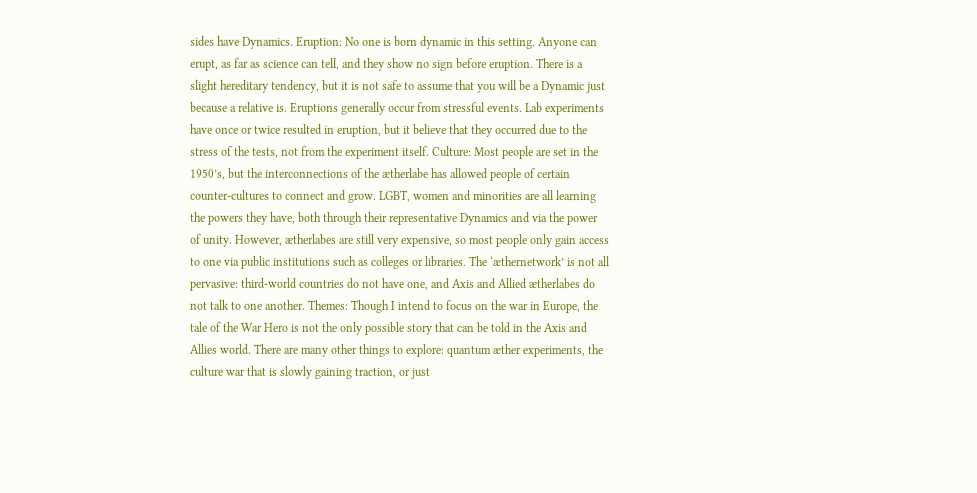sides have Dynamics. Eruption: No one is born dynamic in this setting. Anyone can erupt, as far as science can tell, and they show no sign before eruption. There is a slight hereditary tendency, but it is not safe to assume that you will be a Dynamic just because a relative is. Eruptions generally occur from stressful events. Lab experiments have once or twice resulted in eruption, but it believe that they occurred due to the stress of the tests, not from the experiment itself. Culture: Most people are set in the 1950’s, but the interconnections of the ætherlabe has allowed people of certain counter-cultures to connect and grow. LGBT, women and minorities are all learning the powers they have, both through their representative Dynamics and via the power of unity. However, ætherlabes are still very expensive, so most people only gain access to one via public institutions such as colleges or libraries. The ‘æthernetwork’ is not all pervasive: third-world countries do not have one, and Axis and Allied ætherlabes do not talk to one another. Themes: Though I intend to focus on the war in Europe, the tale of the War Hero is not the only possible story that can be told in the Axis and Allies world. There are many other things to explore: quantum æther experiments, the culture war that is slowly gaining traction, or just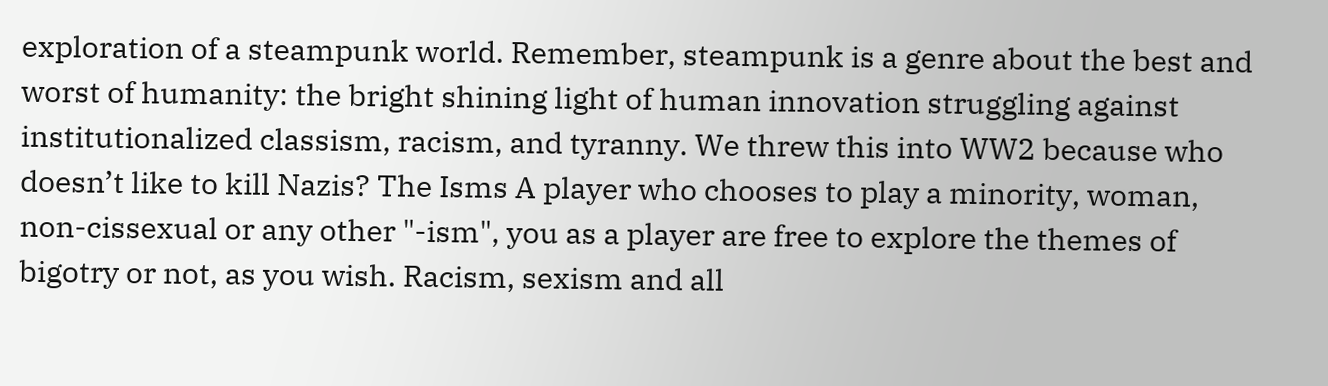exploration of a steampunk world. Remember, steampunk is a genre about the best and worst of humanity: the bright shining light of human innovation struggling against institutionalized classism, racism, and tyranny. We threw this into WW2 because who doesn’t like to kill Nazis? The Isms A player who chooses to play a minority, woman, non-cissexual or any other "-ism", you as a player are free to explore the themes of bigotry or not, as you wish. Racism, sexism and all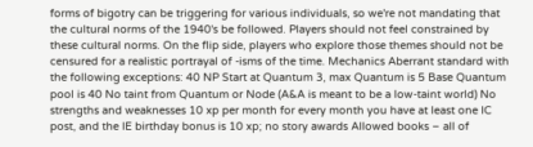forms of bigotry can be triggering for various individuals, so we're not mandating that the cultural norms of the 1940's be followed. Players should not feel constrained by these cultural norms. On the flip side, players who explore those themes should not be censured for a realistic portrayal of -isms of the time. Mechanics Aberrant standard with the following exceptions: 40 NP Start at Quantum 3, max Quantum is 5 Base Quantum pool is 40 No taint from Quantum or Node (A&A is meant to be a low-taint world) No strengths and weaknesses 10 xp per month for every month you have at least one IC post, and the IE birthday bonus is 10 xp; no story awards Allowed books – all of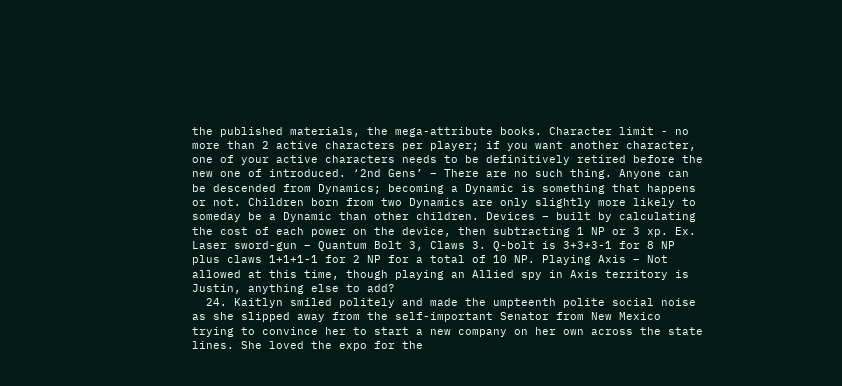the published materials, the mega-attribute books. Character limit - no more than 2 active characters per player; if you want another character, one of your active characters needs to be definitively retired before the new one of introduced. ‘2nd Gens’ – There are no such thing. Anyone can be descended from Dynamics; becoming a Dynamic is something that happens or not. Children born from two Dynamics are only slightly more likely to someday be a Dynamic than other children. Devices – built by calculating the cost of each power on the device, then subtracting 1 NP or 3 xp. Ex. Laser sword-gun – Quantum Bolt 3, Claws 3. Q-bolt is 3+3+3-1 for 8 NP plus claws 1+1+1-1 for 2 NP for a total of 10 NP. Playing Axis – Not allowed at this time, though playing an Allied spy in Axis territory is Justin, anything else to add?
  24. Kaitlyn smiled politely and made the umpteenth polite social noise as she slipped away from the self-important Senator from New Mexico trying to convince her to start a new company on her own across the state lines. She loved the expo for the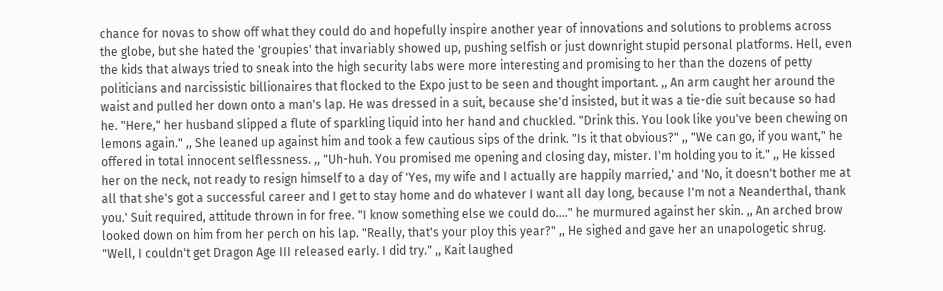chance for novas to show off what they could do and hopefully inspire another year of innovations and solutions to problems across the globe, but she hated the 'groupies' that invariably showed up, pushing selfish or just downright stupid personal platforms. Hell, even the kids that always tried to sneak into the high security labs were more interesting and promising to her than the dozens of petty politicians and narcissistic billionaires that flocked to the Expo just to be seen and thought important. ,, An arm caught her around the waist and pulled her down onto a man's lap. He was dressed in a suit, because she'd insisted, but it was a tie-die suit because so had he. "Here," her husband slipped a flute of sparkling liquid into her hand and chuckled. "Drink this. You look like you've been chewing on lemons again." ,, She leaned up against him and took a few cautious sips of the drink. "Is it that obvious?" ,, "We can go, if you want," he offered in total innocent selflessness. ,, "Uh-huh. You promised me opening and closing day, mister. I'm holding you to it." ,, He kissed her on the neck, not ready to resign himself to a day of 'Yes, my wife and I actually are happily married,' and 'No, it doesn't bother me at all that she's got a successful career and I get to stay home and do whatever I want all day long, because I'm not a Neanderthal, thank you.' Suit required, attitude thrown in for free. "I know something else we could do...." he murmured against her skin. ,, An arched brow looked down on him from her perch on his lap. "Really, that's your ploy this year?" ,, He sighed and gave her an unapologetic shrug. "Well, I couldn't get Dragon Age III released early. I did try." ,, Kait laughed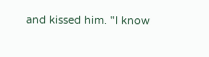and kissed him. "I know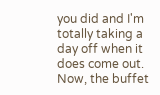you did and I'm totally taking a day off when it does come out. Now, the buffet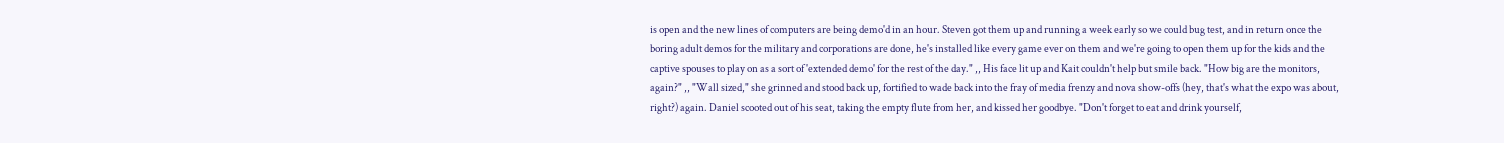is open and the new lines of computers are being demo'd in an hour. Steven got them up and running a week early so we could bug test, and in return once the boring adult demos for the military and corporations are done, he's installed like every game ever on them and we're going to open them up for the kids and the captive spouses to play on as a sort of 'extended demo' for the rest of the day." ,, His face lit up and Kait couldn't help but smile back. "How big are the monitors, again?" ,, "Wall sized," she grinned and stood back up, fortified to wade back into the fray of media frenzy and nova show-offs (hey, that's what the expo was about, right?) again. Daniel scooted out of his seat, taking the empty flute from her, and kissed her goodbye. "Don't forget to eat and drink yourself,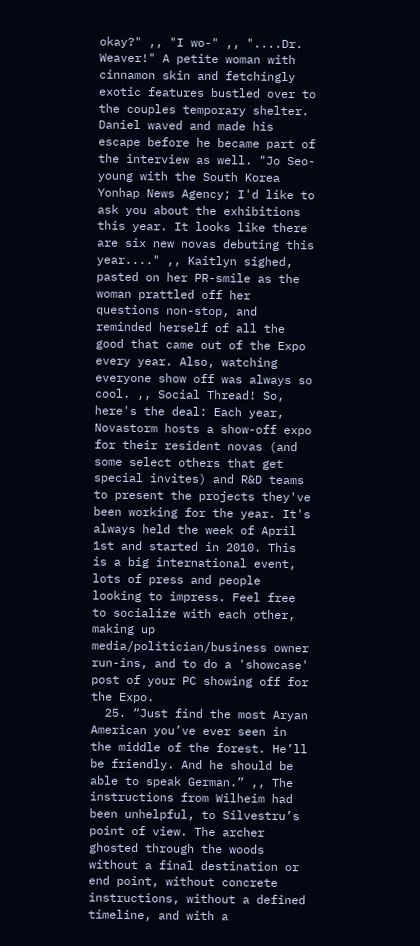okay?" ,, "I wo-" ,, "....Dr. Weaver!" A petite woman with cinnamon skin and fetchingly exotic features bustled over to the couples temporary shelter. Daniel waved and made his escape before he became part of the interview as well. "Jo Seo-young with the South Korea Yonhap News Agency; I'd like to ask you about the exhibitions this year. It looks like there are six new novas debuting this year...." ,, Kaitlyn sighed, pasted on her PR-smile as the woman prattled off her questions non-stop, and reminded herself of all the good that came out of the Expo every year. Also, watching everyone show off was always so cool. ,, Social Thread! So, here's the deal: Each year, Novastorm hosts a show-off expo for their resident novas (and some select others that get special invites) and R&D teams to present the projects they've been working for the year. It's always held the week of April 1st and started in 2010. This is a big international event, lots of press and people looking to impress. Feel free to socialize with each other, making up media/politician/business owner run-ins, and to do a 'showcase' post of your PC showing off for the Expo.
  25. “Just find the most Aryan American you’ve ever seen in the middle of the forest. He’ll be friendly. And he should be able to speak German.” ,, The instructions from Wilheim had been unhelpful, to Silvestru’s point of view. The archer ghosted through the woods without a final destination or end point, without concrete instructions, without a defined timeline, and with a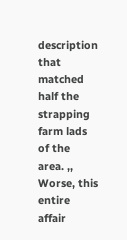description that matched half the strapping farm lads of the area. ,, Worse, this entire affair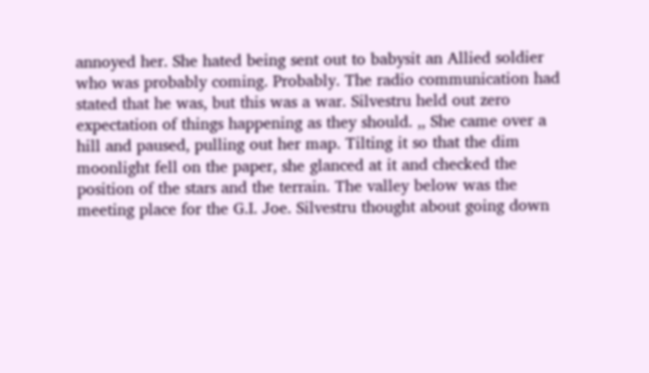annoyed her. She hated being sent out to babysit an Allied soldier who was probably coming. Probably. The radio communication had stated that he was, but this was a war. Silvestru held out zero expectation of things happening as they should. ,, She came over a hill and paused, pulling out her map. Tilting it so that the dim moonlight fell on the paper, she glanced at it and checked the position of the stars and the terrain. The valley below was the meeting place for the G.I. Joe. Silvestru thought about going down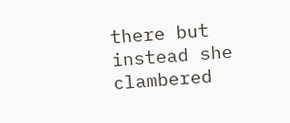there but instead she clambered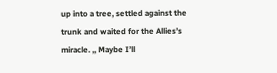up into a tree, settled against the trunk and waited for the Allies’s miracle. ,, Maybe I’ll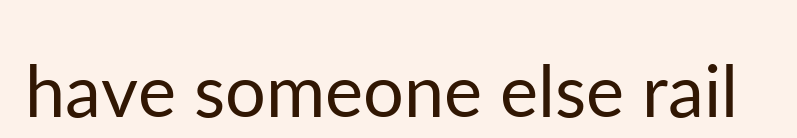have someone else rail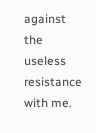against the useless resistance with me.